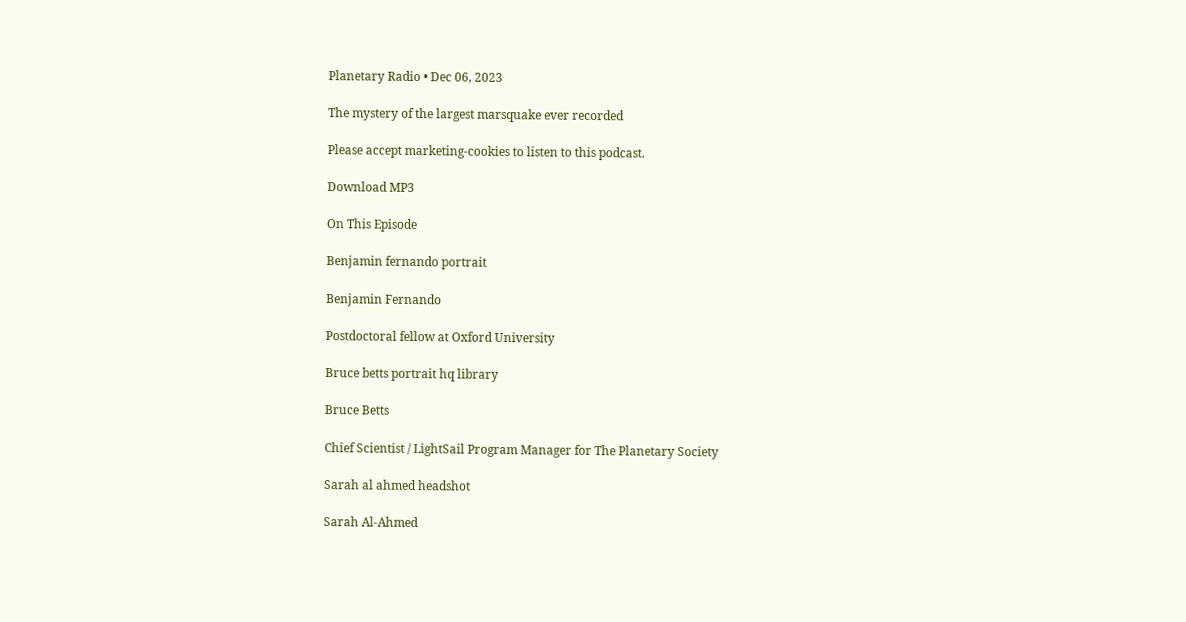Planetary Radio • Dec 06, 2023

The mystery of the largest marsquake ever recorded

Please accept marketing-cookies to listen to this podcast.

Download MP3

On This Episode

Benjamin fernando portrait

Benjamin Fernando

Postdoctoral fellow at Oxford University

Bruce betts portrait hq library

Bruce Betts

Chief Scientist / LightSail Program Manager for The Planetary Society

Sarah al ahmed headshot

Sarah Al-Ahmed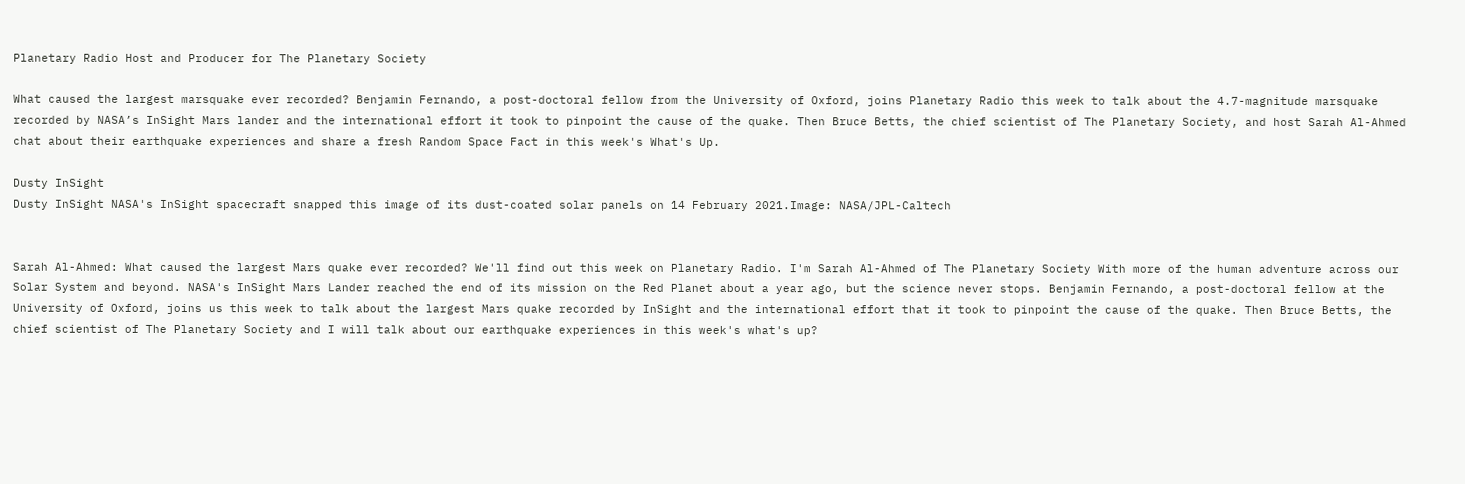Planetary Radio Host and Producer for The Planetary Society

What caused the largest marsquake ever recorded? Benjamin Fernando, a post-doctoral fellow from the University of Oxford, joins Planetary Radio this week to talk about the 4.7-magnitude marsquake recorded by NASA’s InSight Mars lander and the international effort it took to pinpoint the cause of the quake. Then Bruce Betts, the chief scientist of The Planetary Society, and host Sarah Al-Ahmed chat about their earthquake experiences and share a fresh Random Space Fact in this week's What's Up.

Dusty InSight
Dusty InSight NASA's InSight spacecraft snapped this image of its dust-coated solar panels on 14 February 2021.Image: NASA/JPL-Caltech


Sarah Al-Ahmed: What caused the largest Mars quake ever recorded? We'll find out this week on Planetary Radio. I'm Sarah Al-Ahmed of The Planetary Society With more of the human adventure across our Solar System and beyond. NASA's InSight Mars Lander reached the end of its mission on the Red Planet about a year ago, but the science never stops. Benjamin Fernando, a post-doctoral fellow at the University of Oxford, joins us this week to talk about the largest Mars quake recorded by InSight and the international effort that it took to pinpoint the cause of the quake. Then Bruce Betts, the chief scientist of The Planetary Society and I will talk about our earthquake experiences in this week's what's up?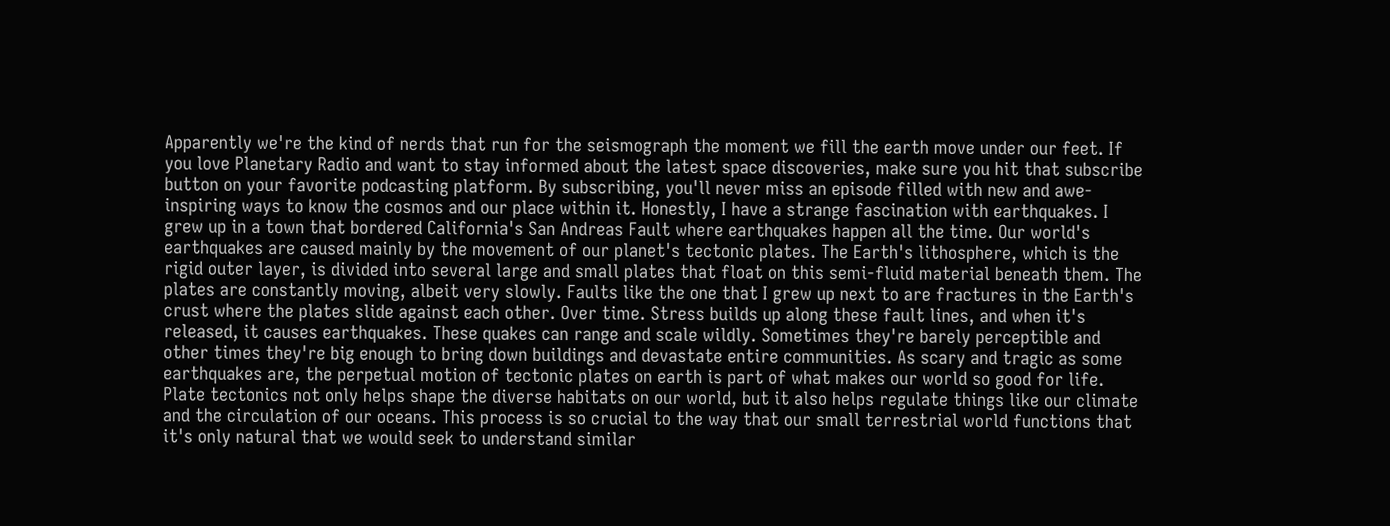Apparently we're the kind of nerds that run for the seismograph the moment we fill the earth move under our feet. If you love Planetary Radio and want to stay informed about the latest space discoveries, make sure you hit that subscribe button on your favorite podcasting platform. By subscribing, you'll never miss an episode filled with new and awe-inspiring ways to know the cosmos and our place within it. Honestly, I have a strange fascination with earthquakes. I grew up in a town that bordered California's San Andreas Fault where earthquakes happen all the time. Our world's earthquakes are caused mainly by the movement of our planet's tectonic plates. The Earth's lithosphere, which is the rigid outer layer, is divided into several large and small plates that float on this semi-fluid material beneath them. The plates are constantly moving, albeit very slowly. Faults like the one that I grew up next to are fractures in the Earth's crust where the plates slide against each other. Over time. Stress builds up along these fault lines, and when it's released, it causes earthquakes. These quakes can range and scale wildly. Sometimes they're barely perceptible and other times they're big enough to bring down buildings and devastate entire communities. As scary and tragic as some earthquakes are, the perpetual motion of tectonic plates on earth is part of what makes our world so good for life. Plate tectonics not only helps shape the diverse habitats on our world, but it also helps regulate things like our climate and the circulation of our oceans. This process is so crucial to the way that our small terrestrial world functions that it's only natural that we would seek to understand similar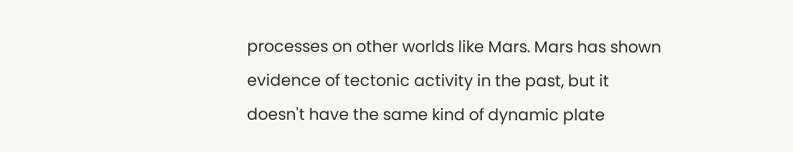processes on other worlds like Mars. Mars has shown evidence of tectonic activity in the past, but it doesn't have the same kind of dynamic plate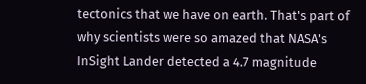tectonics that we have on earth. That's part of why scientists were so amazed that NASA's InSight Lander detected a 4.7 magnitude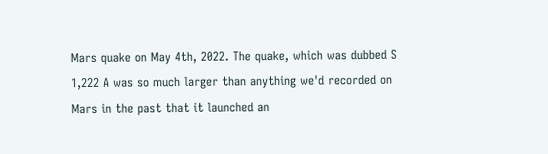Mars quake on May 4th, 2022. The quake, which was dubbed S 1,222 A was so much larger than anything we'd recorded on Mars in the past that it launched an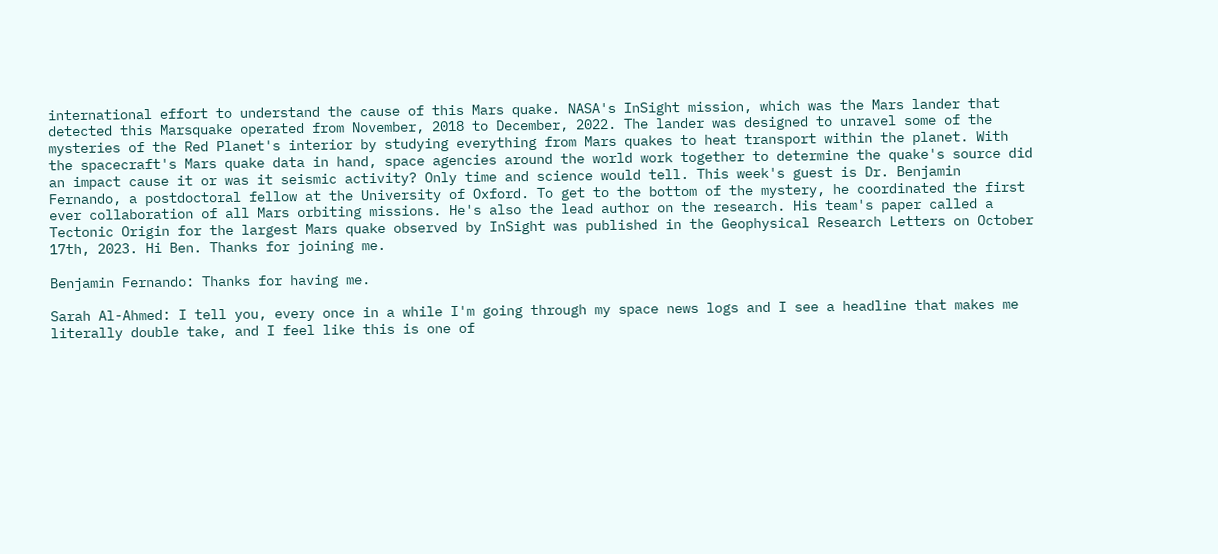international effort to understand the cause of this Mars quake. NASA's InSight mission, which was the Mars lander that detected this Marsquake operated from November, 2018 to December, 2022. The lander was designed to unravel some of the mysteries of the Red Planet's interior by studying everything from Mars quakes to heat transport within the planet. With the spacecraft's Mars quake data in hand, space agencies around the world work together to determine the quake's source did an impact cause it or was it seismic activity? Only time and science would tell. This week's guest is Dr. Benjamin Fernando, a postdoctoral fellow at the University of Oxford. To get to the bottom of the mystery, he coordinated the first ever collaboration of all Mars orbiting missions. He's also the lead author on the research. His team's paper called a Tectonic Origin for the largest Mars quake observed by InSight was published in the Geophysical Research Letters on October 17th, 2023. Hi Ben. Thanks for joining me.

Benjamin Fernando: Thanks for having me.

Sarah Al-Ahmed: I tell you, every once in a while I'm going through my space news logs and I see a headline that makes me literally double take, and I feel like this is one of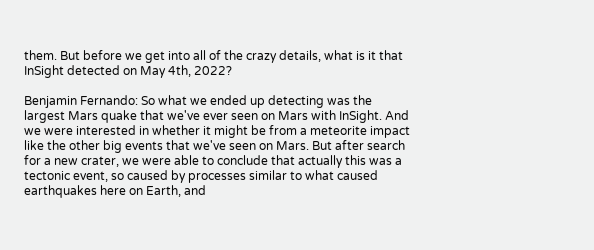them. But before we get into all of the crazy details, what is it that InSight detected on May 4th, 2022?

Benjamin Fernando: So what we ended up detecting was the largest Mars quake that we've ever seen on Mars with InSight. And we were interested in whether it might be from a meteorite impact like the other big events that we've seen on Mars. But after search for a new crater, we were able to conclude that actually this was a tectonic event, so caused by processes similar to what caused earthquakes here on Earth, and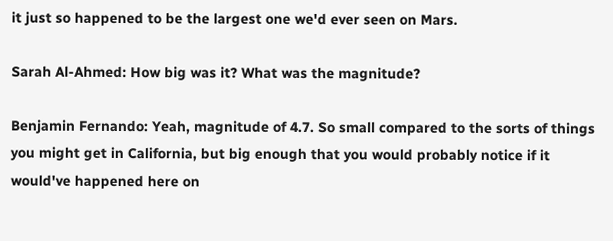it just so happened to be the largest one we'd ever seen on Mars.

Sarah Al-Ahmed: How big was it? What was the magnitude?

Benjamin Fernando: Yeah, magnitude of 4.7. So small compared to the sorts of things you might get in California, but big enough that you would probably notice if it would've happened here on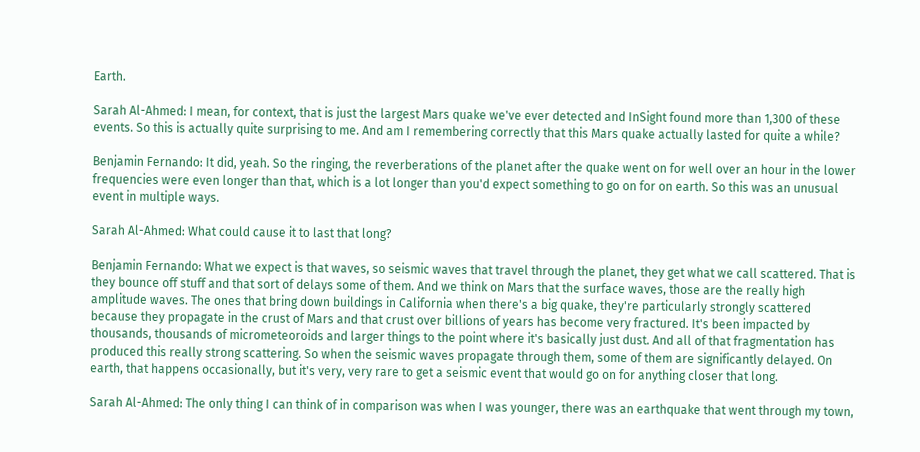Earth.

Sarah Al-Ahmed: I mean, for context, that is just the largest Mars quake we've ever detected and InSight found more than 1,300 of these events. So this is actually quite surprising to me. And am I remembering correctly that this Mars quake actually lasted for quite a while?

Benjamin Fernando: It did, yeah. So the ringing, the reverberations of the planet after the quake went on for well over an hour in the lower frequencies were even longer than that, which is a lot longer than you'd expect something to go on for on earth. So this was an unusual event in multiple ways.

Sarah Al-Ahmed: What could cause it to last that long?

Benjamin Fernando: What we expect is that waves, so seismic waves that travel through the planet, they get what we call scattered. That is they bounce off stuff and that sort of delays some of them. And we think on Mars that the surface waves, those are the really high amplitude waves. The ones that bring down buildings in California when there's a big quake, they're particularly strongly scattered because they propagate in the crust of Mars and that crust over billions of years has become very fractured. It's been impacted by thousands, thousands of micrometeoroids and larger things to the point where it's basically just dust. And all of that fragmentation has produced this really strong scattering. So when the seismic waves propagate through them, some of them are significantly delayed. On earth, that happens occasionally, but it's very, very rare to get a seismic event that would go on for anything closer that long.

Sarah Al-Ahmed: The only thing I can think of in comparison was when I was younger, there was an earthquake that went through my town,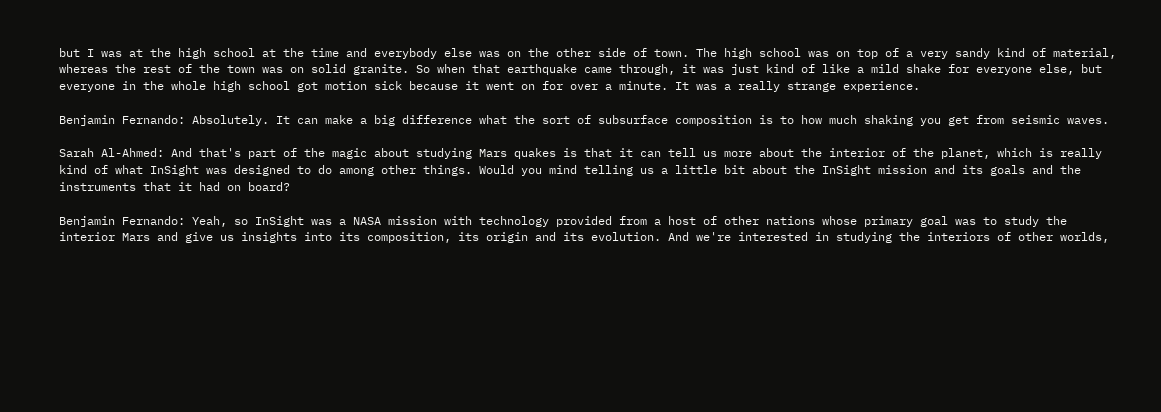but I was at the high school at the time and everybody else was on the other side of town. The high school was on top of a very sandy kind of material, whereas the rest of the town was on solid granite. So when that earthquake came through, it was just kind of like a mild shake for everyone else, but everyone in the whole high school got motion sick because it went on for over a minute. It was a really strange experience.

Benjamin Fernando: Absolutely. It can make a big difference what the sort of subsurface composition is to how much shaking you get from seismic waves.

Sarah Al-Ahmed: And that's part of the magic about studying Mars quakes is that it can tell us more about the interior of the planet, which is really kind of what InSight was designed to do among other things. Would you mind telling us a little bit about the InSight mission and its goals and the instruments that it had on board?

Benjamin Fernando: Yeah, so InSight was a NASA mission with technology provided from a host of other nations whose primary goal was to study the interior Mars and give us insights into its composition, its origin and its evolution. And we're interested in studying the interiors of other worlds,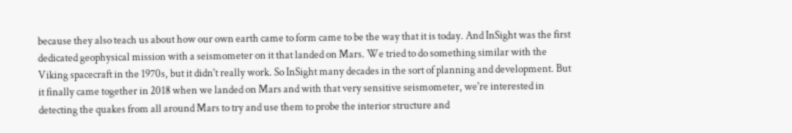because they also teach us about how our own earth came to form came to be the way that it is today. And InSight was the first dedicated geophysical mission with a seismometer on it that landed on Mars. We tried to do something similar with the Viking spacecraft in the 1970s, but it didn't really work. So InSight many decades in the sort of planning and development. But it finally came together in 2018 when we landed on Mars and with that very sensitive seismometer, we're interested in detecting the quakes from all around Mars to try and use them to probe the interior structure and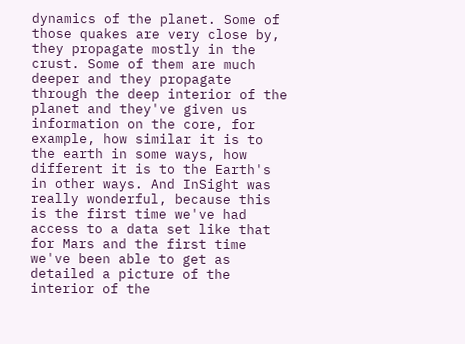dynamics of the planet. Some of those quakes are very close by, they propagate mostly in the crust. Some of them are much deeper and they propagate through the deep interior of the planet and they've given us information on the core, for example, how similar it is to the earth in some ways, how different it is to the Earth's in other ways. And InSight was really wonderful, because this is the first time we've had access to a data set like that for Mars and the first time we've been able to get as detailed a picture of the interior of the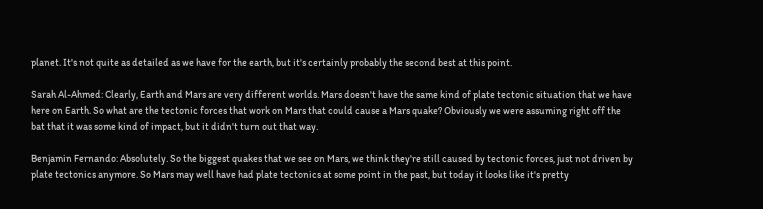planet. It's not quite as detailed as we have for the earth, but it's certainly probably the second best at this point.

Sarah Al-Ahmed: Clearly, Earth and Mars are very different worlds. Mars doesn't have the same kind of plate tectonic situation that we have here on Earth. So what are the tectonic forces that work on Mars that could cause a Mars quake? Obviously we were assuming right off the bat that it was some kind of impact, but it didn't turn out that way.

Benjamin Fernando: Absolutely. So the biggest quakes that we see on Mars, we think they're still caused by tectonic forces, just not driven by plate tectonics anymore. So Mars may well have had plate tectonics at some point in the past, but today it looks like it's pretty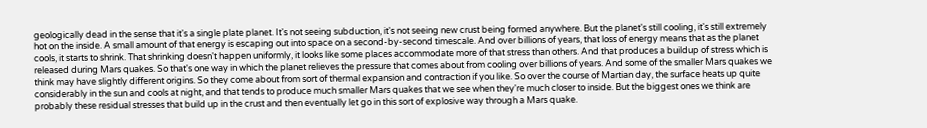geologically dead in the sense that it's a single plate planet. It's not seeing subduction, it's not seeing new crust being formed anywhere. But the planet's still cooling, it's still extremely hot on the inside. A small amount of that energy is escaping out into space on a second-by-second timescale. And over billions of years, that loss of energy means that as the planet cools, it starts to shrink. That shrinking doesn't happen uniformly, it looks like some places accommodate more of that stress than others. And that produces a buildup of stress which is released during Mars quakes. So that's one way in which the planet relieves the pressure that comes about from cooling over billions of years. And some of the smaller Mars quakes we think may have slightly different origins. So they come about from sort of thermal expansion and contraction if you like. So over the course of Martian day, the surface heats up quite considerably in the sun and cools at night, and that tends to produce much smaller Mars quakes that we see when they're much closer to inside. But the biggest ones we think are probably these residual stresses that build up in the crust and then eventually let go in this sort of explosive way through a Mars quake.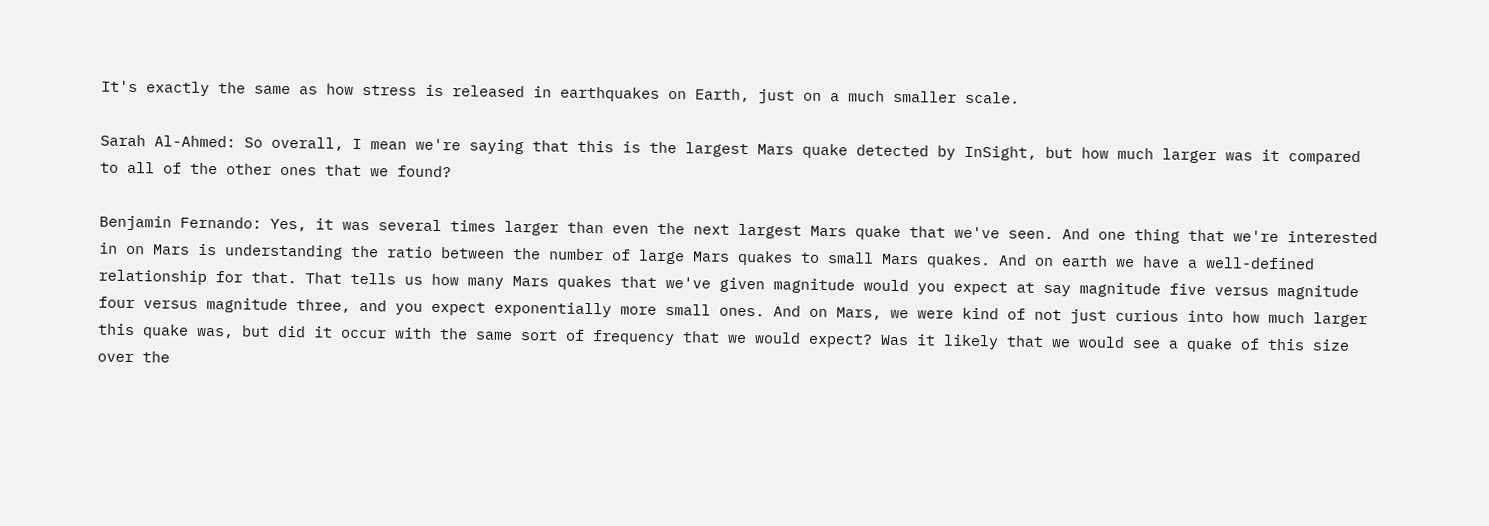It's exactly the same as how stress is released in earthquakes on Earth, just on a much smaller scale.

Sarah Al-Ahmed: So overall, I mean we're saying that this is the largest Mars quake detected by InSight, but how much larger was it compared to all of the other ones that we found?

Benjamin Fernando: Yes, it was several times larger than even the next largest Mars quake that we've seen. And one thing that we're interested in on Mars is understanding the ratio between the number of large Mars quakes to small Mars quakes. And on earth we have a well-defined relationship for that. That tells us how many Mars quakes that we've given magnitude would you expect at say magnitude five versus magnitude four versus magnitude three, and you expect exponentially more small ones. And on Mars, we were kind of not just curious into how much larger this quake was, but did it occur with the same sort of frequency that we would expect? Was it likely that we would see a quake of this size over the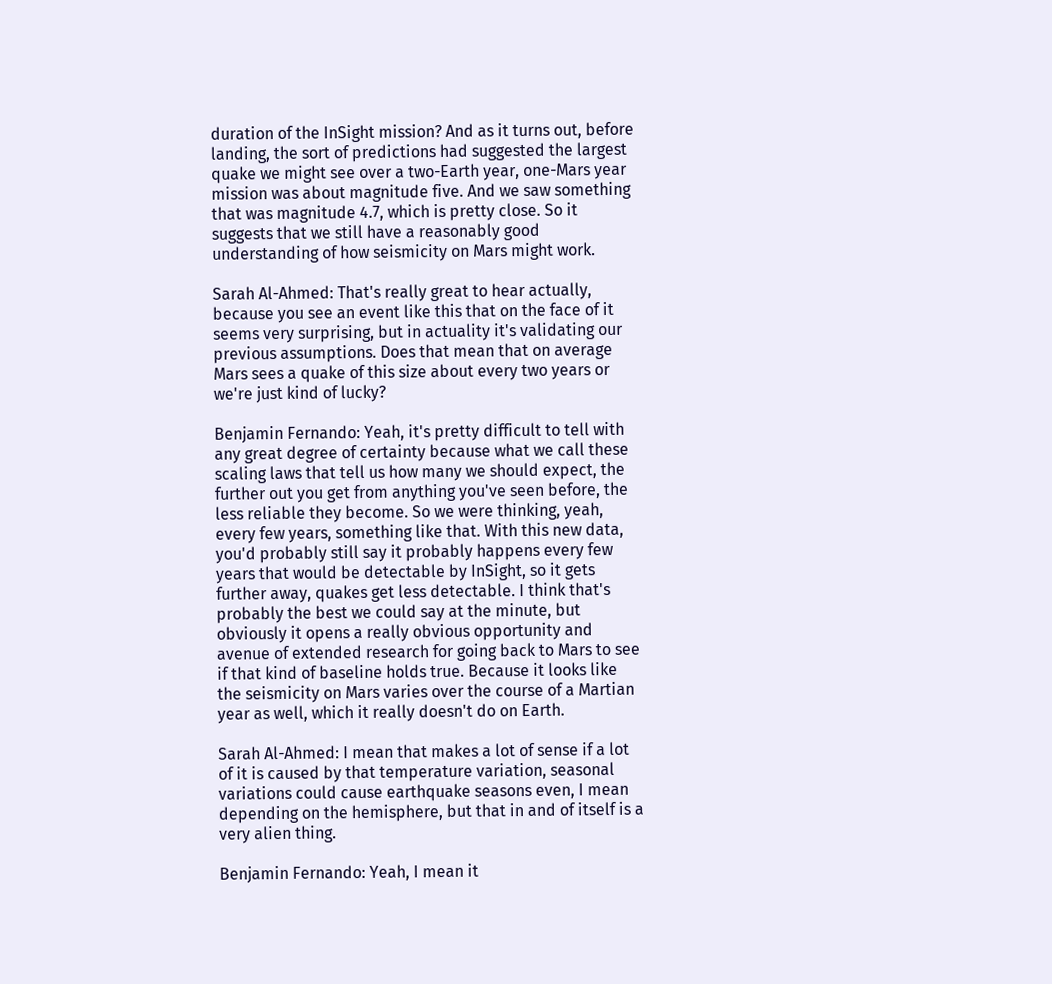duration of the InSight mission? And as it turns out, before landing, the sort of predictions had suggested the largest quake we might see over a two-Earth year, one-Mars year mission was about magnitude five. And we saw something that was magnitude 4.7, which is pretty close. So it suggests that we still have a reasonably good understanding of how seismicity on Mars might work.

Sarah Al-Ahmed: That's really great to hear actually, because you see an event like this that on the face of it seems very surprising, but in actuality it's validating our previous assumptions. Does that mean that on average Mars sees a quake of this size about every two years or we're just kind of lucky?

Benjamin Fernando: Yeah, it's pretty difficult to tell with any great degree of certainty because what we call these scaling laws that tell us how many we should expect, the further out you get from anything you've seen before, the less reliable they become. So we were thinking, yeah, every few years, something like that. With this new data, you'd probably still say it probably happens every few years that would be detectable by InSight, so it gets further away, quakes get less detectable. I think that's probably the best we could say at the minute, but obviously it opens a really obvious opportunity and avenue of extended research for going back to Mars to see if that kind of baseline holds true. Because it looks like the seismicity on Mars varies over the course of a Martian year as well, which it really doesn't do on Earth.

Sarah Al-Ahmed: I mean that makes a lot of sense if a lot of it is caused by that temperature variation, seasonal variations could cause earthquake seasons even, I mean depending on the hemisphere, but that in and of itself is a very alien thing.

Benjamin Fernando: Yeah, I mean it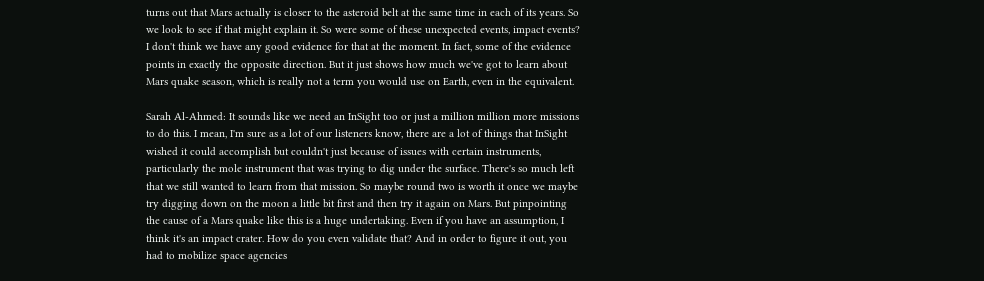turns out that Mars actually is closer to the asteroid belt at the same time in each of its years. So we look to see if that might explain it. So were some of these unexpected events, impact events? I don't think we have any good evidence for that at the moment. In fact, some of the evidence points in exactly the opposite direction. But it just shows how much we've got to learn about Mars quake season, which is really not a term you would use on Earth, even in the equivalent.

Sarah Al-Ahmed: It sounds like we need an InSight too or just a million million more missions to do this. I mean, I'm sure as a lot of our listeners know, there are a lot of things that InSight wished it could accomplish but couldn't just because of issues with certain instruments, particularly the mole instrument that was trying to dig under the surface. There's so much left that we still wanted to learn from that mission. So maybe round two is worth it once we maybe try digging down on the moon a little bit first and then try it again on Mars. But pinpointing the cause of a Mars quake like this is a huge undertaking. Even if you have an assumption, I think it's an impact crater. How do you even validate that? And in order to figure it out, you had to mobilize space agencies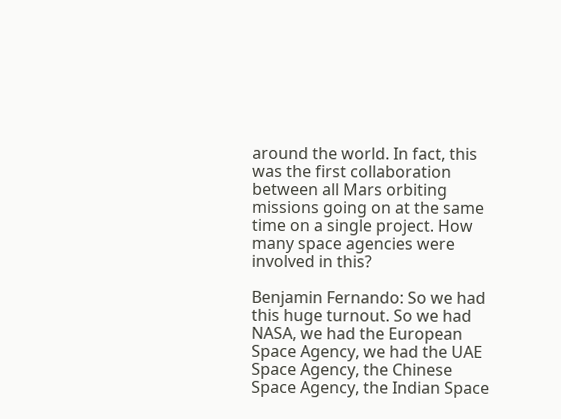around the world. In fact, this was the first collaboration between all Mars orbiting missions going on at the same time on a single project. How many space agencies were involved in this?

Benjamin Fernando: So we had this huge turnout. So we had NASA, we had the European Space Agency, we had the UAE Space Agency, the Chinese Space Agency, the Indian Space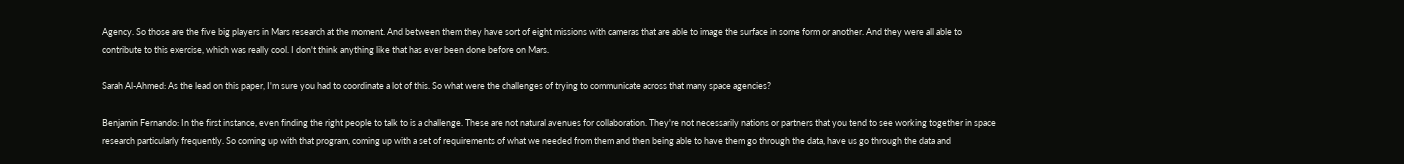Agency. So those are the five big players in Mars research at the moment. And between them they have sort of eight missions with cameras that are able to image the surface in some form or another. And they were all able to contribute to this exercise, which was really cool. I don't think anything like that has ever been done before on Mars.

Sarah Al-Ahmed: As the lead on this paper, I'm sure you had to coordinate a lot of this. So what were the challenges of trying to communicate across that many space agencies?

Benjamin Fernando: In the first instance, even finding the right people to talk to is a challenge. These are not natural avenues for collaboration. They're not necessarily nations or partners that you tend to see working together in space research particularly frequently. So coming up with that program, coming up with a set of requirements of what we needed from them and then being able to have them go through the data, have us go through the data and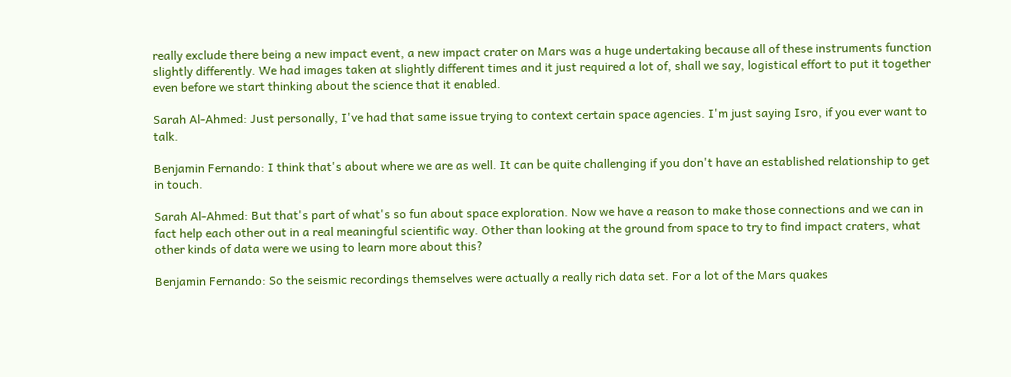really exclude there being a new impact event, a new impact crater on Mars was a huge undertaking because all of these instruments function slightly differently. We had images taken at slightly different times and it just required a lot of, shall we say, logistical effort to put it together even before we start thinking about the science that it enabled.

Sarah Al-Ahmed: Just personally, I've had that same issue trying to context certain space agencies. I'm just saying Isro, if you ever want to talk.

Benjamin Fernando: I think that's about where we are as well. It can be quite challenging if you don't have an established relationship to get in touch.

Sarah Al-Ahmed: But that's part of what's so fun about space exploration. Now we have a reason to make those connections and we can in fact help each other out in a real meaningful scientific way. Other than looking at the ground from space to try to find impact craters, what other kinds of data were we using to learn more about this?

Benjamin Fernando: So the seismic recordings themselves were actually a really rich data set. For a lot of the Mars quakes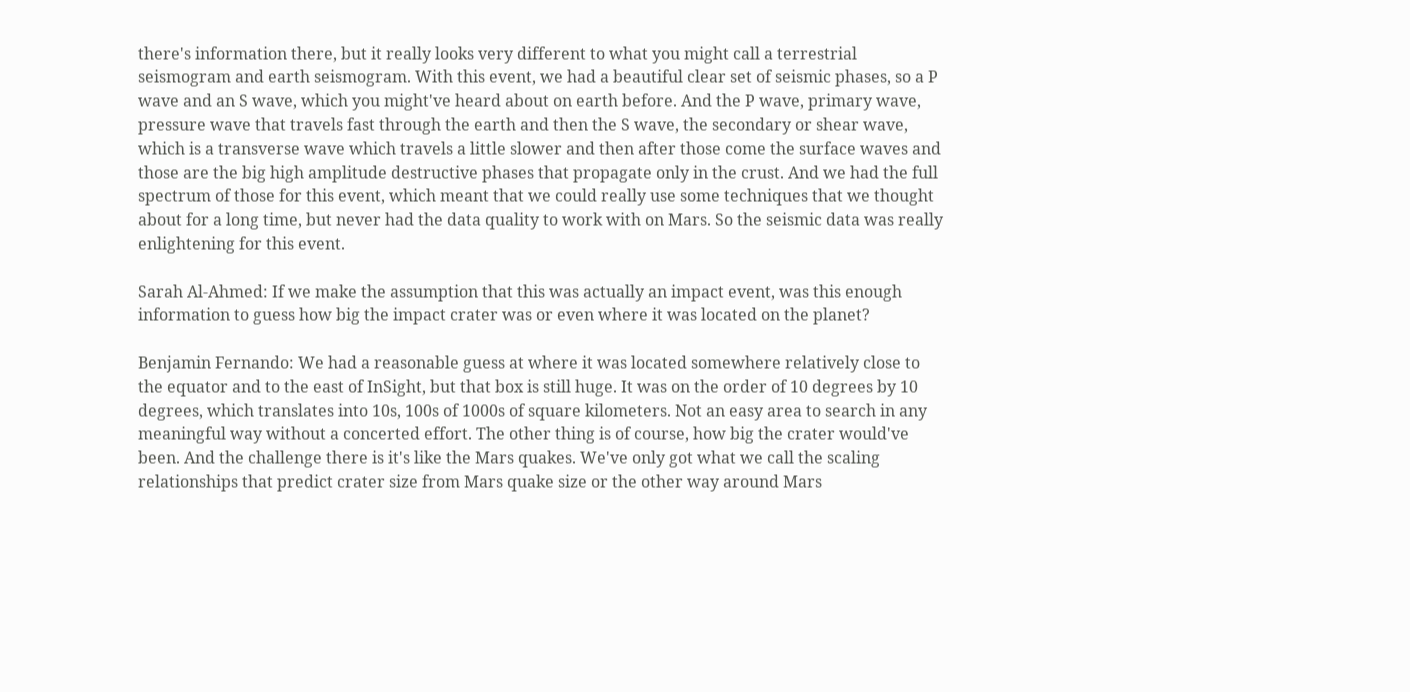there's information there, but it really looks very different to what you might call a terrestrial seismogram and earth seismogram. With this event, we had a beautiful clear set of seismic phases, so a P wave and an S wave, which you might've heard about on earth before. And the P wave, primary wave, pressure wave that travels fast through the earth and then the S wave, the secondary or shear wave, which is a transverse wave which travels a little slower and then after those come the surface waves and those are the big high amplitude destructive phases that propagate only in the crust. And we had the full spectrum of those for this event, which meant that we could really use some techniques that we thought about for a long time, but never had the data quality to work with on Mars. So the seismic data was really enlightening for this event.

Sarah Al-Ahmed: If we make the assumption that this was actually an impact event, was this enough information to guess how big the impact crater was or even where it was located on the planet?

Benjamin Fernando: We had a reasonable guess at where it was located somewhere relatively close to the equator and to the east of InSight, but that box is still huge. It was on the order of 10 degrees by 10 degrees, which translates into 10s, 100s of 1000s of square kilometers. Not an easy area to search in any meaningful way without a concerted effort. The other thing is of course, how big the crater would've been. And the challenge there is it's like the Mars quakes. We've only got what we call the scaling relationships that predict crater size from Mars quake size or the other way around Mars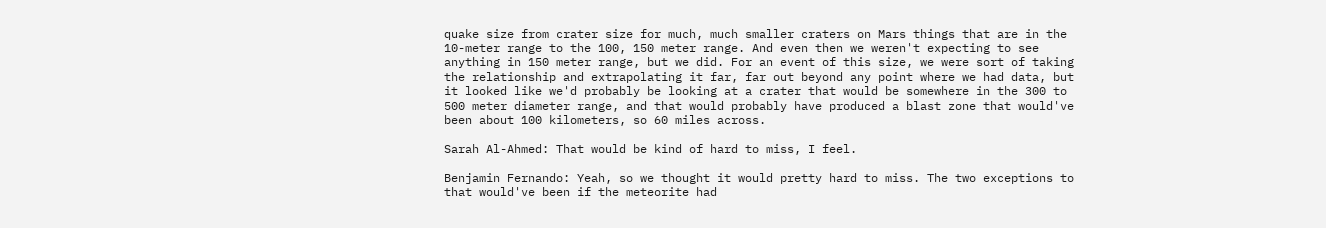quake size from crater size for much, much smaller craters on Mars things that are in the 10-meter range to the 100, 150 meter range. And even then we weren't expecting to see anything in 150 meter range, but we did. For an event of this size, we were sort of taking the relationship and extrapolating it far, far out beyond any point where we had data, but it looked like we'd probably be looking at a crater that would be somewhere in the 300 to 500 meter diameter range, and that would probably have produced a blast zone that would've been about 100 kilometers, so 60 miles across.

Sarah Al-Ahmed: That would be kind of hard to miss, I feel.

Benjamin Fernando: Yeah, so we thought it would pretty hard to miss. The two exceptions to that would've been if the meteorite had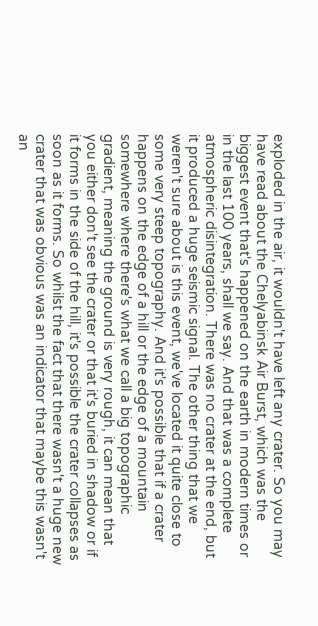exploded in the air, it wouldn't have left any crater. So you may have read about the Chelyabinsk Air Burst, which was the biggest event that's happened on the earth in modern times or in the last 100 years, shall we say. And that was a complete atmospheric disintegration. There was no crater at the end, but it produced a huge seismic signal. The other thing that we weren't sure about is this event, we've located it quite close to some very steep topography. And it's possible that if a crater happens on the edge of a hill or the edge of a mountain somewhere where there's what we call a big topographic gradient, meaning the ground is very rough, it can mean that you either don't see the crater or that it's buried in shadow or if it forms in the side of the hill, it's possible the crater collapses as soon as it forms. So whilst the fact that there wasn't a huge new crater that was obvious was an indicator that maybe this wasn't an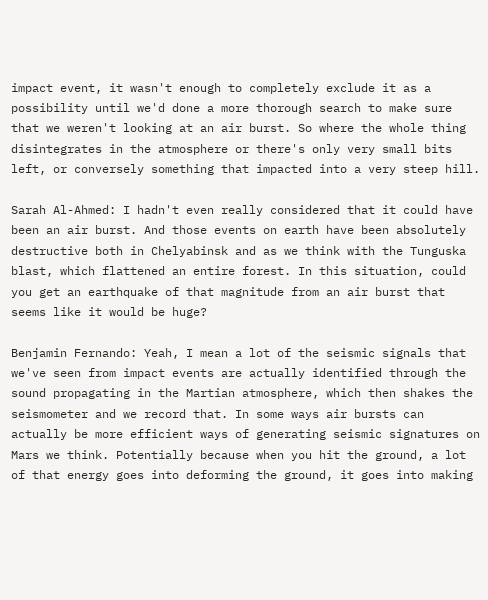impact event, it wasn't enough to completely exclude it as a possibility until we'd done a more thorough search to make sure that we weren't looking at an air burst. So where the whole thing disintegrates in the atmosphere or there's only very small bits left, or conversely something that impacted into a very steep hill.

Sarah Al-Ahmed: I hadn't even really considered that it could have been an air burst. And those events on earth have been absolutely destructive both in Chelyabinsk and as we think with the Tunguska blast, which flattened an entire forest. In this situation, could you get an earthquake of that magnitude from an air burst that seems like it would be huge?

Benjamin Fernando: Yeah, I mean a lot of the seismic signals that we've seen from impact events are actually identified through the sound propagating in the Martian atmosphere, which then shakes the seismometer and we record that. In some ways air bursts can actually be more efficient ways of generating seismic signatures on Mars we think. Potentially because when you hit the ground, a lot of that energy goes into deforming the ground, it goes into making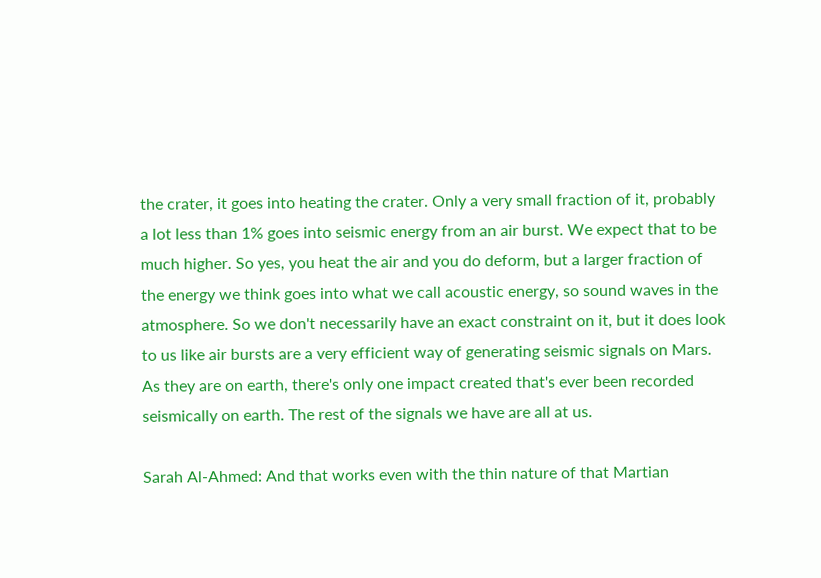the crater, it goes into heating the crater. Only a very small fraction of it, probably a lot less than 1% goes into seismic energy from an air burst. We expect that to be much higher. So yes, you heat the air and you do deform, but a larger fraction of the energy we think goes into what we call acoustic energy, so sound waves in the atmosphere. So we don't necessarily have an exact constraint on it, but it does look to us like air bursts are a very efficient way of generating seismic signals on Mars. As they are on earth, there's only one impact created that's ever been recorded seismically on earth. The rest of the signals we have are all at us.

Sarah Al-Ahmed: And that works even with the thin nature of that Martian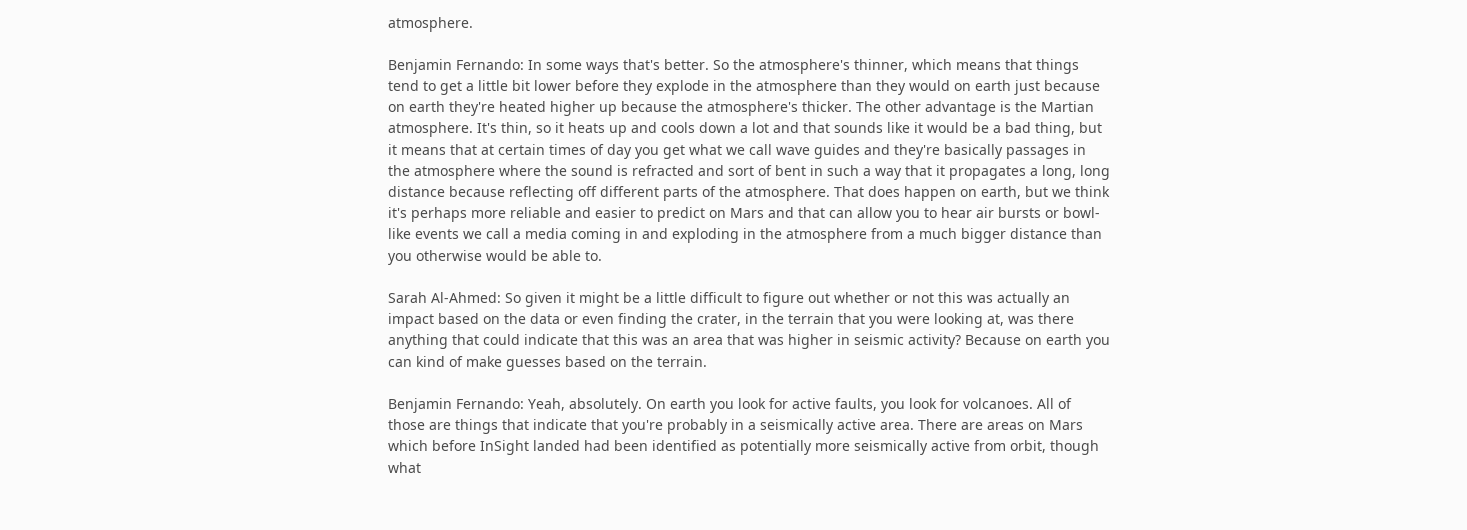atmosphere.

Benjamin Fernando: In some ways that's better. So the atmosphere's thinner, which means that things tend to get a little bit lower before they explode in the atmosphere than they would on earth just because on earth they're heated higher up because the atmosphere's thicker. The other advantage is the Martian atmosphere. It's thin, so it heats up and cools down a lot and that sounds like it would be a bad thing, but it means that at certain times of day you get what we call wave guides and they're basically passages in the atmosphere where the sound is refracted and sort of bent in such a way that it propagates a long, long distance because reflecting off different parts of the atmosphere. That does happen on earth, but we think it's perhaps more reliable and easier to predict on Mars and that can allow you to hear air bursts or bowl-like events we call a media coming in and exploding in the atmosphere from a much bigger distance than you otherwise would be able to.

Sarah Al-Ahmed: So given it might be a little difficult to figure out whether or not this was actually an impact based on the data or even finding the crater, in the terrain that you were looking at, was there anything that could indicate that this was an area that was higher in seismic activity? Because on earth you can kind of make guesses based on the terrain.

Benjamin Fernando: Yeah, absolutely. On earth you look for active faults, you look for volcanoes. All of those are things that indicate that you're probably in a seismically active area. There are areas on Mars which before InSight landed had been identified as potentially more seismically active from orbit, though what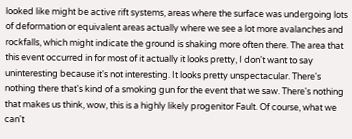looked like might be active rift systems, areas where the surface was undergoing lots of deformation or equivalent areas actually where we see a lot more avalanches and rockfalls, which might indicate the ground is shaking more often there. The area that this event occurred in for most of it actually it looks pretty, I don't want to say uninteresting because it's not interesting. It looks pretty unspectacular. There's nothing there that's kind of a smoking gun for the event that we saw. There's nothing that makes us think, wow, this is a highly likely progenitor Fault. Of course, what we can't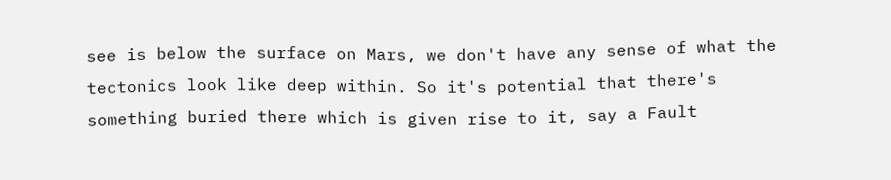see is below the surface on Mars, we don't have any sense of what the tectonics look like deep within. So it's potential that there's something buried there which is given rise to it, say a Fault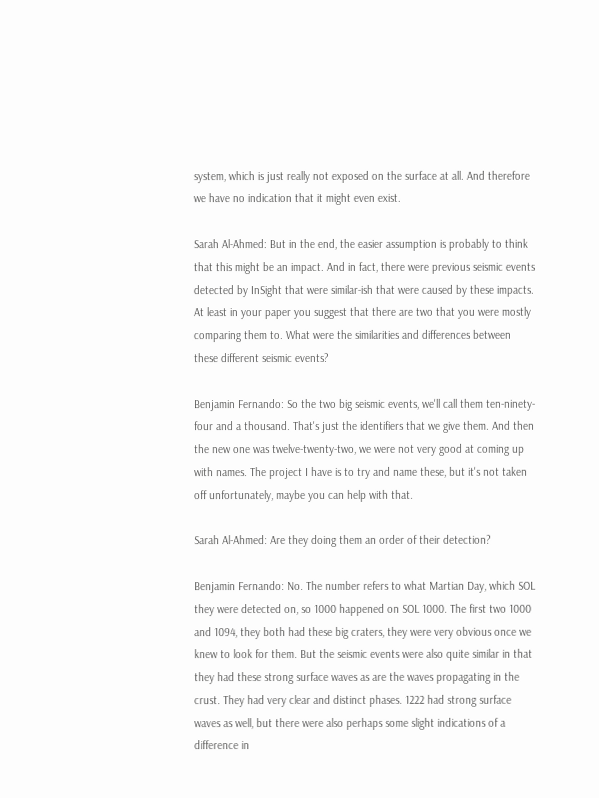system, which is just really not exposed on the surface at all. And therefore we have no indication that it might even exist.

Sarah Al-Ahmed: But in the end, the easier assumption is probably to think that this might be an impact. And in fact, there were previous seismic events detected by InSight that were similar-ish that were caused by these impacts. At least in your paper you suggest that there are two that you were mostly comparing them to. What were the similarities and differences between these different seismic events?

Benjamin Fernando: So the two big seismic events, we'll call them ten-ninety-four and a thousand. That's just the identifiers that we give them. And then the new one was twelve-twenty-two, we were not very good at coming up with names. The project I have is to try and name these, but it's not taken off unfortunately, maybe you can help with that.

Sarah Al-Ahmed: Are they doing them an order of their detection?

Benjamin Fernando: No. The number refers to what Martian Day, which SOL they were detected on, so 1000 happened on SOL 1000. The first two 1000 and 1094, they both had these big craters, they were very obvious once we knew to look for them. But the seismic events were also quite similar in that they had these strong surface waves as are the waves propagating in the crust. They had very clear and distinct phases. 1222 had strong surface waves as well, but there were also perhaps some slight indications of a difference in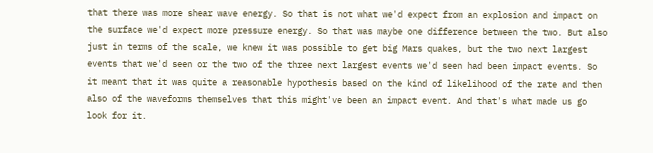that there was more shear wave energy. So that is not what we'd expect from an explosion and impact on the surface we'd expect more pressure energy. So that was maybe one difference between the two. But also just in terms of the scale, we knew it was possible to get big Mars quakes, but the two next largest events that we'd seen or the two of the three next largest events we'd seen had been impact events. So it meant that it was quite a reasonable hypothesis based on the kind of likelihood of the rate and then also of the waveforms themselves that this might've been an impact event. And that's what made us go look for it.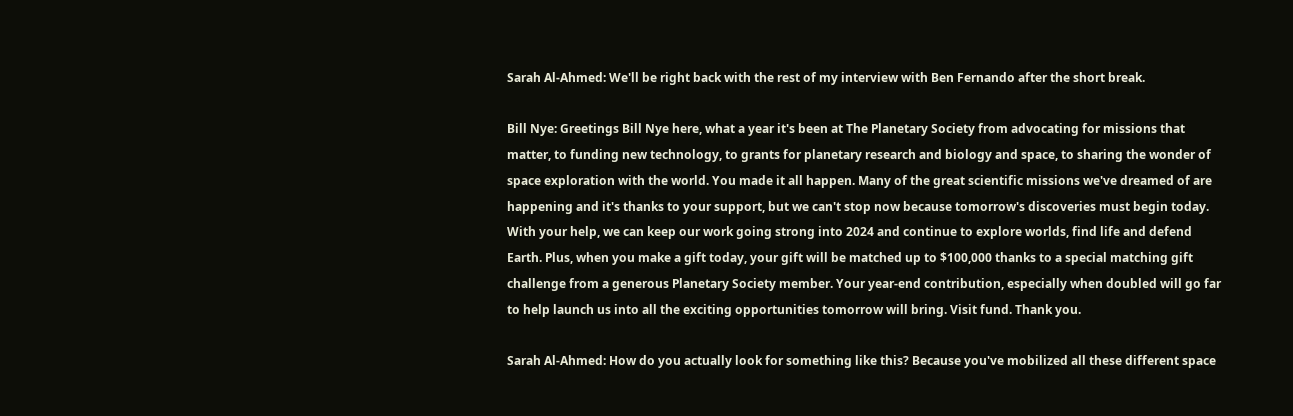Sarah Al-Ahmed: We'll be right back with the rest of my interview with Ben Fernando after the short break.

Bill Nye: Greetings Bill Nye here, what a year it's been at The Planetary Society from advocating for missions that matter, to funding new technology, to grants for planetary research and biology and space, to sharing the wonder of space exploration with the world. You made it all happen. Many of the great scientific missions we've dreamed of are happening and it's thanks to your support, but we can't stop now because tomorrow's discoveries must begin today. With your help, we can keep our work going strong into 2024 and continue to explore worlds, find life and defend Earth. Plus, when you make a gift today, your gift will be matched up to $100,000 thanks to a special matching gift challenge from a generous Planetary Society member. Your year-end contribution, especially when doubled will go far to help launch us into all the exciting opportunities tomorrow will bring. Visit fund. Thank you.

Sarah Al-Ahmed: How do you actually look for something like this? Because you've mobilized all these different space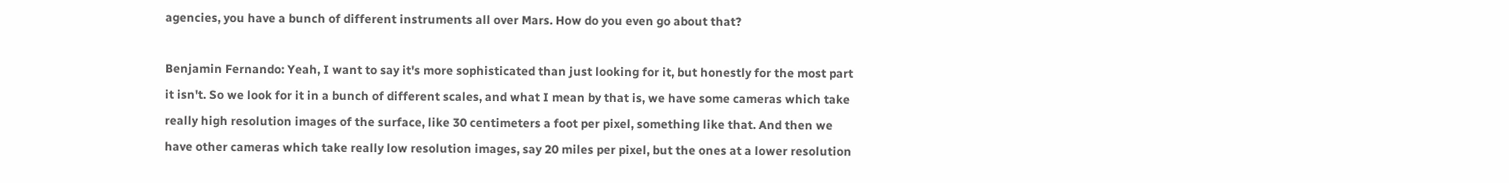agencies, you have a bunch of different instruments all over Mars. How do you even go about that?

Benjamin Fernando: Yeah, I want to say it's more sophisticated than just looking for it, but honestly for the most part it isn't. So we look for it in a bunch of different scales, and what I mean by that is, we have some cameras which take really high resolution images of the surface, like 30 centimeters a foot per pixel, something like that. And then we have other cameras which take really low resolution images, say 20 miles per pixel, but the ones at a lower resolution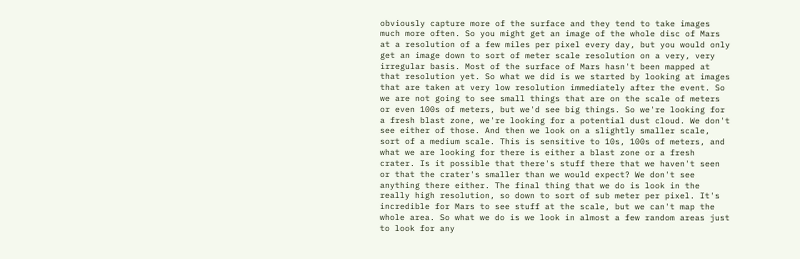obviously capture more of the surface and they tend to take images much more often. So you might get an image of the whole disc of Mars at a resolution of a few miles per pixel every day, but you would only get an image down to sort of meter scale resolution on a very, very irregular basis. Most of the surface of Mars hasn't been mapped at that resolution yet. So what we did is we started by looking at images that are taken at very low resolution immediately after the event. So we are not going to see small things that are on the scale of meters or even 100s of meters, but we'd see big things. So we're looking for a fresh blast zone, we're looking for a potential dust cloud. We don't see either of those. And then we look on a slightly smaller scale, sort of a medium scale. This is sensitive to 10s, 100s of meters, and what we are looking for there is either a blast zone or a fresh crater. Is it possible that there's stuff there that we haven't seen or that the crater's smaller than we would expect? We don't see anything there either. The final thing that we do is look in the really high resolution, so down to sort of sub meter per pixel. It's incredible for Mars to see stuff at the scale, but we can't map the whole area. So what we do is we look in almost a few random areas just to look for any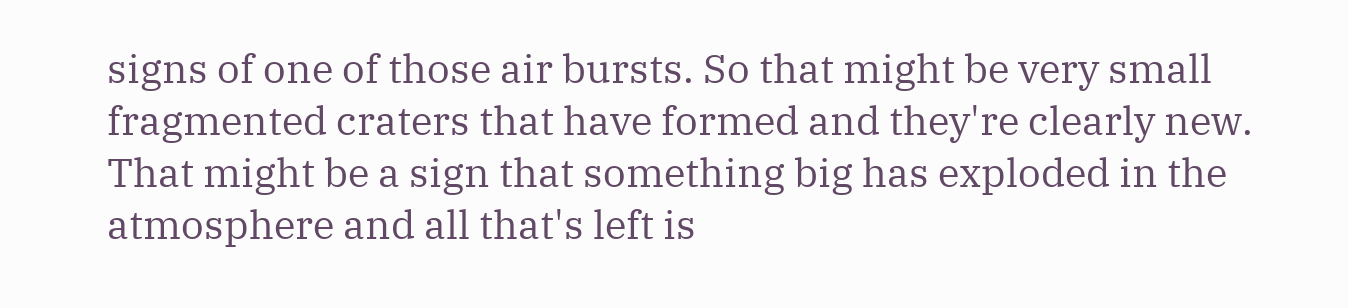signs of one of those air bursts. So that might be very small fragmented craters that have formed and they're clearly new. That might be a sign that something big has exploded in the atmosphere and all that's left is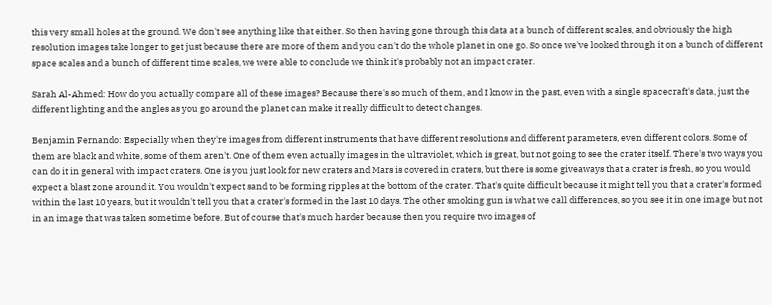this very small holes at the ground. We don't see anything like that either. So then having gone through this data at a bunch of different scales, and obviously the high resolution images take longer to get just because there are more of them and you can't do the whole planet in one go. So once we've looked through it on a bunch of different space scales and a bunch of different time scales, we were able to conclude we think it's probably not an impact crater.

Sarah Al-Ahmed: How do you actually compare all of these images? Because there's so much of them, and I know in the past, even with a single spacecraft's data, just the different lighting and the angles as you go around the planet can make it really difficult to detect changes.

Benjamin Fernando: Especially when they're images from different instruments that have different resolutions and different parameters, even different colors. Some of them are black and white, some of them aren't. One of them even actually images in the ultraviolet, which is great, but not going to see the crater itself. There's two ways you can do it in general with impact craters. One is you just look for new craters and Mars is covered in craters, but there is some giveaways that a crater is fresh, so you would expect a blast zone around it. You wouldn't expect sand to be forming ripples at the bottom of the crater. That's quite difficult because it might tell you that a crater's formed within the last 10 years, but it wouldn't tell you that a crater's formed in the last 10 days. The other smoking gun is what we call differences, so you see it in one image but not in an image that was taken sometime before. But of course that's much harder because then you require two images of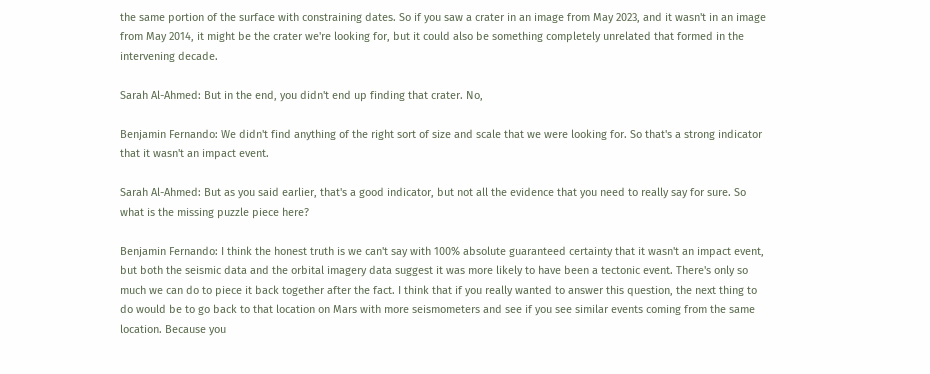the same portion of the surface with constraining dates. So if you saw a crater in an image from May 2023, and it wasn't in an image from May 2014, it might be the crater we're looking for, but it could also be something completely unrelated that formed in the intervening decade.

Sarah Al-Ahmed: But in the end, you didn't end up finding that crater. No,

Benjamin Fernando: We didn't find anything of the right sort of size and scale that we were looking for. So that's a strong indicator that it wasn't an impact event.

Sarah Al-Ahmed: But as you said earlier, that's a good indicator, but not all the evidence that you need to really say for sure. So what is the missing puzzle piece here?

Benjamin Fernando: I think the honest truth is we can't say with 100% absolute guaranteed certainty that it wasn't an impact event, but both the seismic data and the orbital imagery data suggest it was more likely to have been a tectonic event. There's only so much we can do to piece it back together after the fact. I think that if you really wanted to answer this question, the next thing to do would be to go back to that location on Mars with more seismometers and see if you see similar events coming from the same location. Because you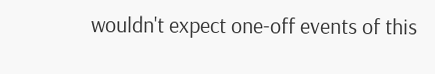wouldn't expect one-off events of this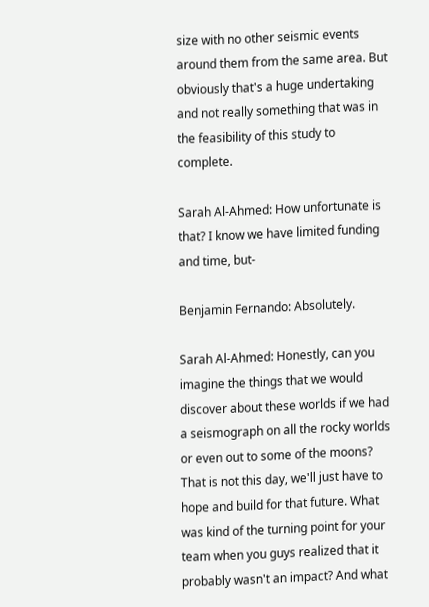size with no other seismic events around them from the same area. But obviously that's a huge undertaking and not really something that was in the feasibility of this study to complete.

Sarah Al-Ahmed: How unfortunate is that? I know we have limited funding and time, but-

Benjamin Fernando: Absolutely.

Sarah Al-Ahmed: Honestly, can you imagine the things that we would discover about these worlds if we had a seismograph on all the rocky worlds or even out to some of the moons? That is not this day, we'll just have to hope and build for that future. What was kind of the turning point for your team when you guys realized that it probably wasn't an impact? And what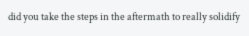did you take the steps in the aftermath to really solidify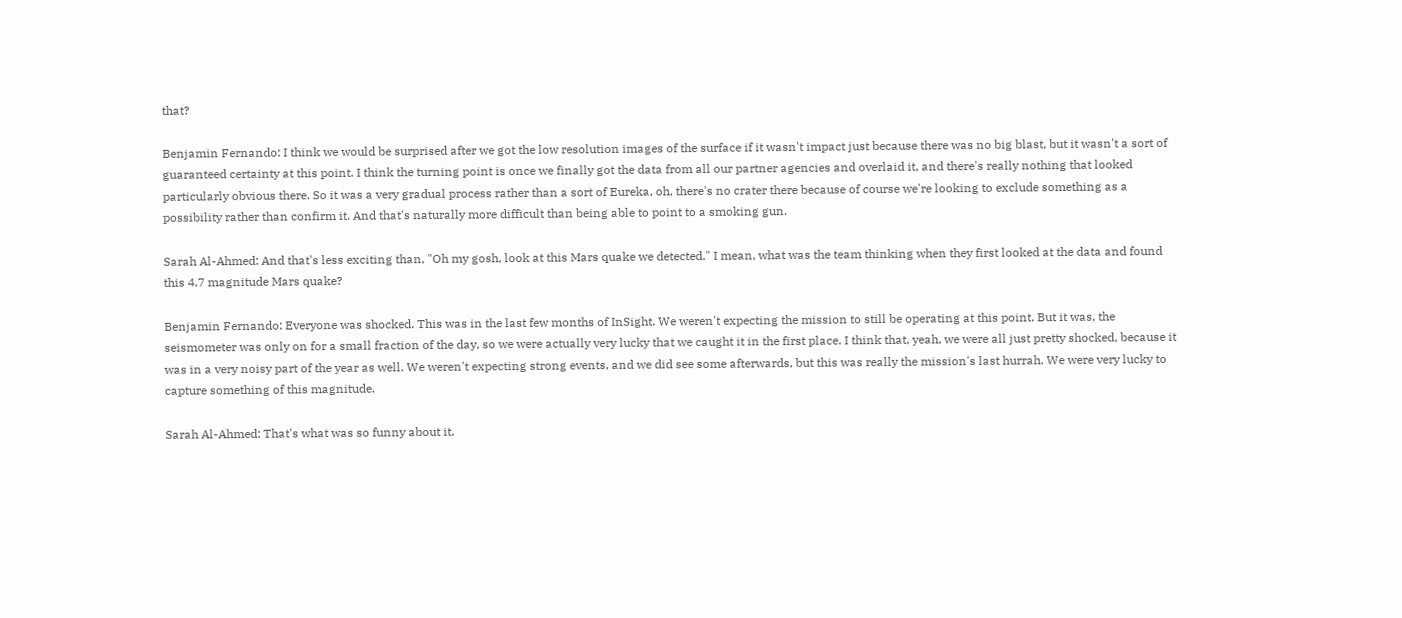that?

Benjamin Fernando: I think we would be surprised after we got the low resolution images of the surface if it wasn't impact just because there was no big blast, but it wasn't a sort of guaranteed certainty at this point. I think the turning point is once we finally got the data from all our partner agencies and overlaid it, and there's really nothing that looked particularly obvious there. So it was a very gradual process rather than a sort of Eureka, oh, there's no crater there because of course we're looking to exclude something as a possibility rather than confirm it. And that's naturally more difficult than being able to point to a smoking gun.

Sarah Al-Ahmed: And that's less exciting than, "Oh my gosh, look at this Mars quake we detected." I mean, what was the team thinking when they first looked at the data and found this 4.7 magnitude Mars quake?

Benjamin Fernando: Everyone was shocked. This was in the last few months of InSight. We weren't expecting the mission to still be operating at this point. But it was, the seismometer was only on for a small fraction of the day, so we were actually very lucky that we caught it in the first place. I think that, yeah, we were all just pretty shocked, because it was in a very noisy part of the year as well. We weren't expecting strong events, and we did see some afterwards, but this was really the mission's last hurrah. We were very lucky to capture something of this magnitude.

Sarah Al-Ahmed: That's what was so funny about it.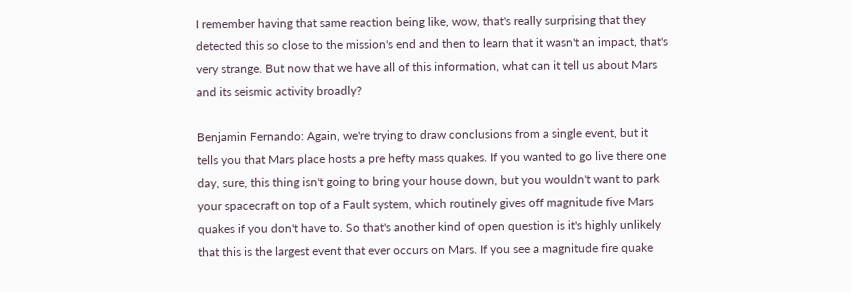I remember having that same reaction being like, wow, that's really surprising that they detected this so close to the mission's end and then to learn that it wasn't an impact, that's very strange. But now that we have all of this information, what can it tell us about Mars and its seismic activity broadly?

Benjamin Fernando: Again, we're trying to draw conclusions from a single event, but it tells you that Mars place hosts a pre hefty mass quakes. If you wanted to go live there one day, sure, this thing isn't going to bring your house down, but you wouldn't want to park your spacecraft on top of a Fault system, which routinely gives off magnitude five Mars quakes if you don't have to. So that's another kind of open question is it's highly unlikely that this is the largest event that ever occurs on Mars. If you see a magnitude fire quake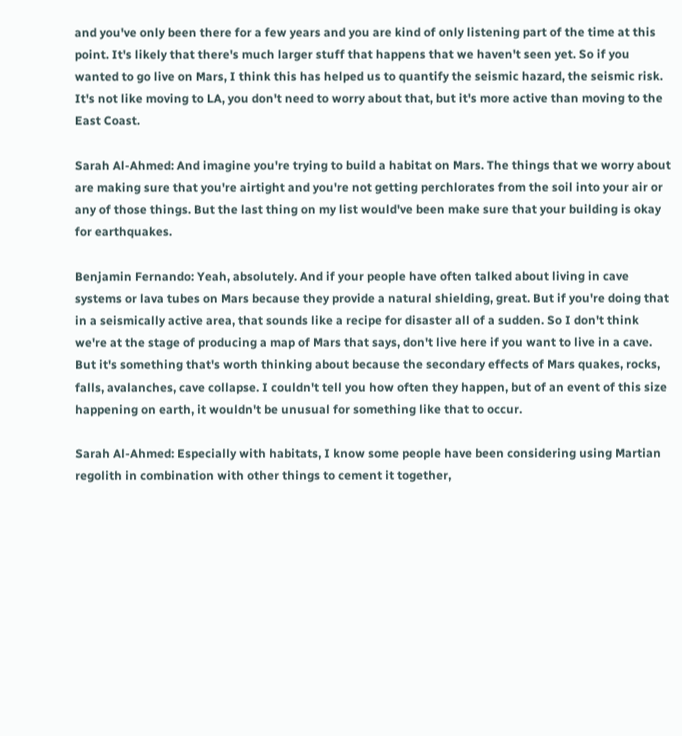and you've only been there for a few years and you are kind of only listening part of the time at this point. It's likely that there's much larger stuff that happens that we haven't seen yet. So if you wanted to go live on Mars, I think this has helped us to quantify the seismic hazard, the seismic risk. It's not like moving to LA, you don't need to worry about that, but it's more active than moving to the East Coast.

Sarah Al-Ahmed: And imagine you're trying to build a habitat on Mars. The things that we worry about are making sure that you're airtight and you're not getting perchlorates from the soil into your air or any of those things. But the last thing on my list would've been make sure that your building is okay for earthquakes.

Benjamin Fernando: Yeah, absolutely. And if your people have often talked about living in cave systems or lava tubes on Mars because they provide a natural shielding, great. But if you're doing that in a seismically active area, that sounds like a recipe for disaster all of a sudden. So I don't think we're at the stage of producing a map of Mars that says, don't live here if you want to live in a cave. But it's something that's worth thinking about because the secondary effects of Mars quakes, rocks, falls, avalanches, cave collapse. I couldn't tell you how often they happen, but of an event of this size happening on earth, it wouldn't be unusual for something like that to occur.

Sarah Al-Ahmed: Especially with habitats, I know some people have been considering using Martian regolith in combination with other things to cement it together,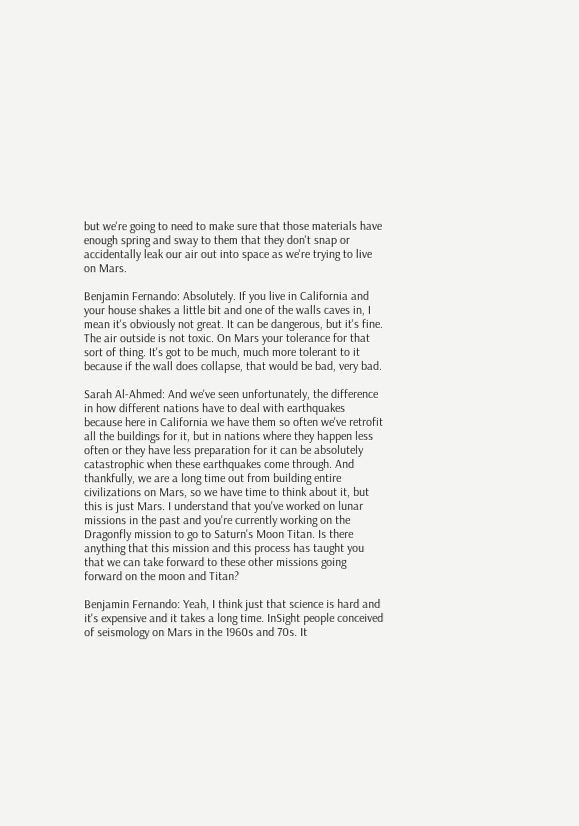but we're going to need to make sure that those materials have enough spring and sway to them that they don't snap or accidentally leak our air out into space as we're trying to live on Mars.

Benjamin Fernando: Absolutely. If you live in California and your house shakes a little bit and one of the walls caves in, I mean it's obviously not great. It can be dangerous, but it's fine. The air outside is not toxic. On Mars your tolerance for that sort of thing. It's got to be much, much more tolerant to it because if the wall does collapse, that would be bad, very bad.

Sarah Al-Ahmed: And we've seen unfortunately, the difference in how different nations have to deal with earthquakes because here in California we have them so often we've retrofit all the buildings for it, but in nations where they happen less often or they have less preparation for it can be absolutely catastrophic when these earthquakes come through. And thankfully, we are a long time out from building entire civilizations on Mars, so we have time to think about it, but this is just Mars. I understand that you've worked on lunar missions in the past and you're currently working on the Dragonfly mission to go to Saturn's Moon Titan. Is there anything that this mission and this process has taught you that we can take forward to these other missions going forward on the moon and Titan?

Benjamin Fernando: Yeah, I think just that science is hard and it's expensive and it takes a long time. InSight people conceived of seismology on Mars in the 1960s and 70s. It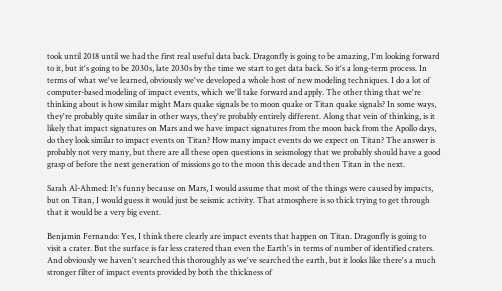took until 2018 until we had the first real useful data back. Dragonfly is going to be amazing, I'm looking forward to it, but it's going to be 2030s, late 2030s by the time we start to get data back. So it's a long-term process. In terms of what we've learned, obviously we've developed a whole host of new modeling techniques. I do a lot of computer-based modeling of impact events, which we'll take forward and apply. The other thing that we're thinking about is how similar might Mars quake signals be to moon quake or Titan quake signals? In some ways, they're probably quite similar in other ways, they're probably entirely different. Along that vein of thinking, is it likely that impact signatures on Mars and we have impact signatures from the moon back from the Apollo days, do they look similar to impact events on Titan? How many impact events do we expect on Titan? The answer is probably not very many, but there are all these open questions in seismology that we probably should have a good grasp of before the next generation of missions go to the moon this decade and then Titan in the next.

Sarah Al-Ahmed: It's funny because on Mars, I would assume that most of the things were caused by impacts, but on Titan, I would guess it would just be seismic activity. That atmosphere is so thick trying to get through that it would be a very big event.

Benjamin Fernando: Yes, I think there clearly are impact events that happen on Titan. Dragonfly is going to visit a crater. But the surface is far less cratered than even the Earth's in terms of number of identified craters. And obviously we haven't searched this thoroughly as we've searched the earth, but it looks like there's a much stronger filter of impact events provided by both the thickness of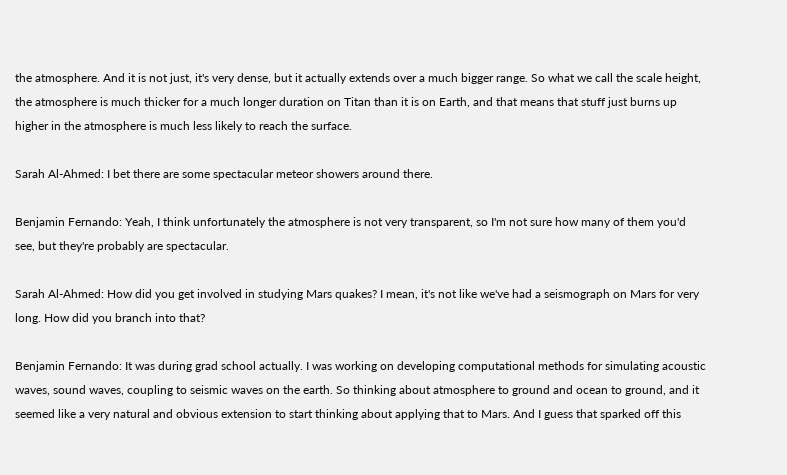the atmosphere. And it is not just, it's very dense, but it actually extends over a much bigger range. So what we call the scale height, the atmosphere is much thicker for a much longer duration on Titan than it is on Earth, and that means that stuff just burns up higher in the atmosphere is much less likely to reach the surface.

Sarah Al-Ahmed: I bet there are some spectacular meteor showers around there.

Benjamin Fernando: Yeah, I think unfortunately the atmosphere is not very transparent, so I'm not sure how many of them you'd see, but they're probably are spectacular.

Sarah Al-Ahmed: How did you get involved in studying Mars quakes? I mean, it's not like we've had a seismograph on Mars for very long. How did you branch into that?

Benjamin Fernando: It was during grad school actually. I was working on developing computational methods for simulating acoustic waves, sound waves, coupling to seismic waves on the earth. So thinking about atmosphere to ground and ocean to ground, and it seemed like a very natural and obvious extension to start thinking about applying that to Mars. And I guess that sparked off this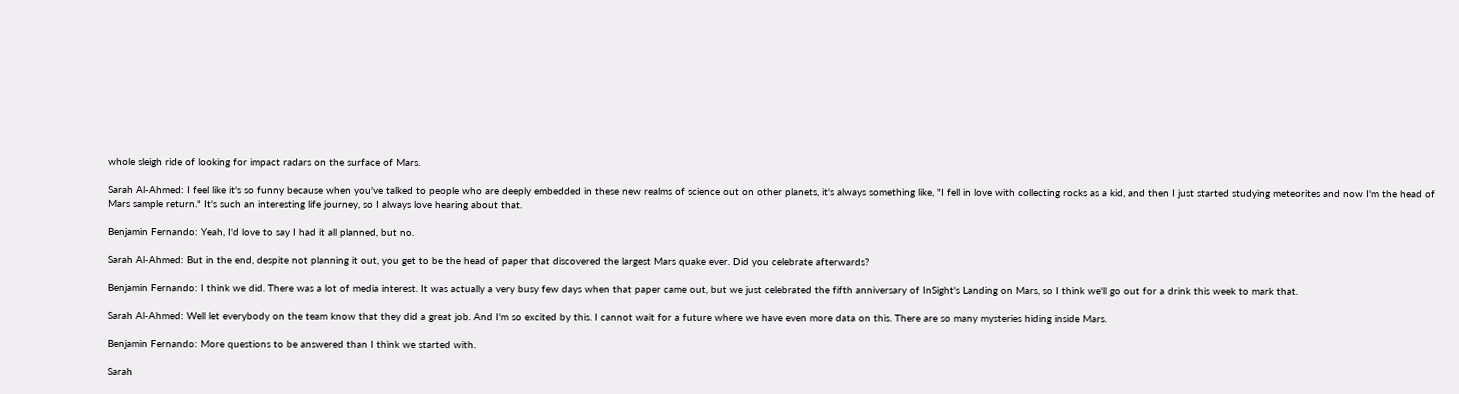whole sleigh ride of looking for impact radars on the surface of Mars.

Sarah Al-Ahmed: I feel like it's so funny because when you've talked to people who are deeply embedded in these new realms of science out on other planets, it's always something like, "I fell in love with collecting rocks as a kid, and then I just started studying meteorites and now I'm the head of Mars sample return." It's such an interesting life journey, so I always love hearing about that.

Benjamin Fernando: Yeah, I'd love to say I had it all planned, but no.

Sarah Al-Ahmed: But in the end, despite not planning it out, you get to be the head of paper that discovered the largest Mars quake ever. Did you celebrate afterwards?

Benjamin Fernando: I think we did. There was a lot of media interest. It was actually a very busy few days when that paper came out, but we just celebrated the fifth anniversary of InSight's Landing on Mars, so I think we'll go out for a drink this week to mark that.

Sarah Al-Ahmed: Well let everybody on the team know that they did a great job. And I'm so excited by this. I cannot wait for a future where we have even more data on this. There are so many mysteries hiding inside Mars.

Benjamin Fernando: More questions to be answered than I think we started with.

Sarah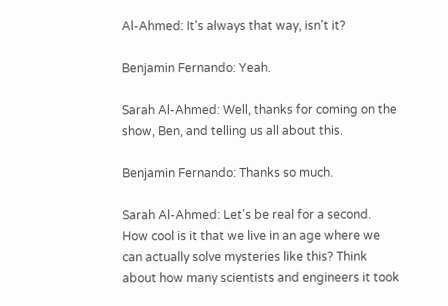Al-Ahmed: It's always that way, isn't it?

Benjamin Fernando: Yeah.

Sarah Al-Ahmed: Well, thanks for coming on the show, Ben, and telling us all about this.

Benjamin Fernando: Thanks so much.

Sarah Al-Ahmed: Let's be real for a second. How cool is it that we live in an age where we can actually solve mysteries like this? Think about how many scientists and engineers it took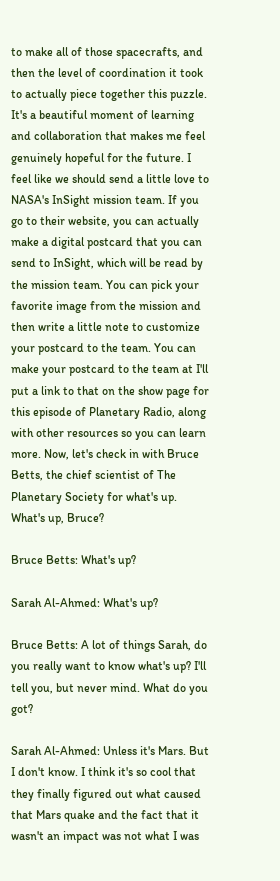to make all of those spacecrafts, and then the level of coordination it took to actually piece together this puzzle. It's a beautiful moment of learning and collaboration that makes me feel genuinely hopeful for the future. I feel like we should send a little love to NASA's InSight mission team. If you go to their website, you can actually make a digital postcard that you can send to InSight, which will be read by the mission team. You can pick your favorite image from the mission and then write a little note to customize your postcard to the team. You can make your postcard to the team at I'll put a link to that on the show page for this episode of Planetary Radio, along with other resources so you can learn more. Now, let's check in with Bruce Betts, the chief scientist of The Planetary Society for what's up. What's up, Bruce?

Bruce Betts: What's up?

Sarah Al-Ahmed: What's up?

Bruce Betts: A lot of things Sarah, do you really want to know what's up? I'll tell you, but never mind. What do you got?

Sarah Al-Ahmed: Unless it's Mars. But I don't know. I think it's so cool that they finally figured out what caused that Mars quake and the fact that it wasn't an impact was not what I was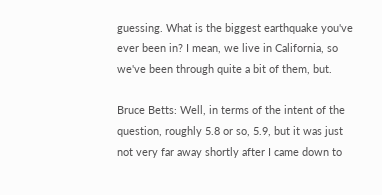guessing. What is the biggest earthquake you've ever been in? I mean, we live in California, so we've been through quite a bit of them, but.

Bruce Betts: Well, in terms of the intent of the question, roughly 5.8 or so, 5.9, but it was just not very far away shortly after I came down to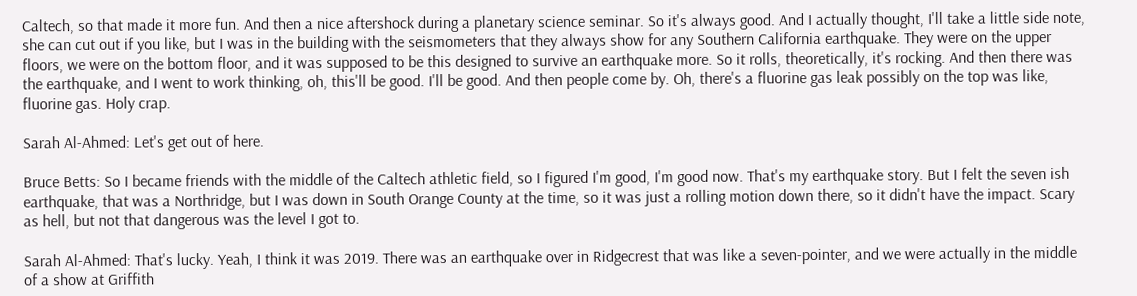Caltech, so that made it more fun. And then a nice aftershock during a planetary science seminar. So it's always good. And I actually thought, I'll take a little side note, she can cut out if you like, but I was in the building with the seismometers that they always show for any Southern California earthquake. They were on the upper floors, we were on the bottom floor, and it was supposed to be this designed to survive an earthquake more. So it rolls, theoretically, it's rocking. And then there was the earthquake, and I went to work thinking, oh, this'll be good. I'll be good. And then people come by. Oh, there's a fluorine gas leak possibly on the top was like, fluorine gas. Holy crap.

Sarah Al-Ahmed: Let's get out of here.

Bruce Betts: So I became friends with the middle of the Caltech athletic field, so I figured I'm good, I'm good now. That's my earthquake story. But I felt the seven ish earthquake, that was a Northridge, but I was down in South Orange County at the time, so it was just a rolling motion down there, so it didn't have the impact. Scary as hell, but not that dangerous was the level I got to.

Sarah Al-Ahmed: That's lucky. Yeah, I think it was 2019. There was an earthquake over in Ridgecrest that was like a seven-pointer, and we were actually in the middle of a show at Griffith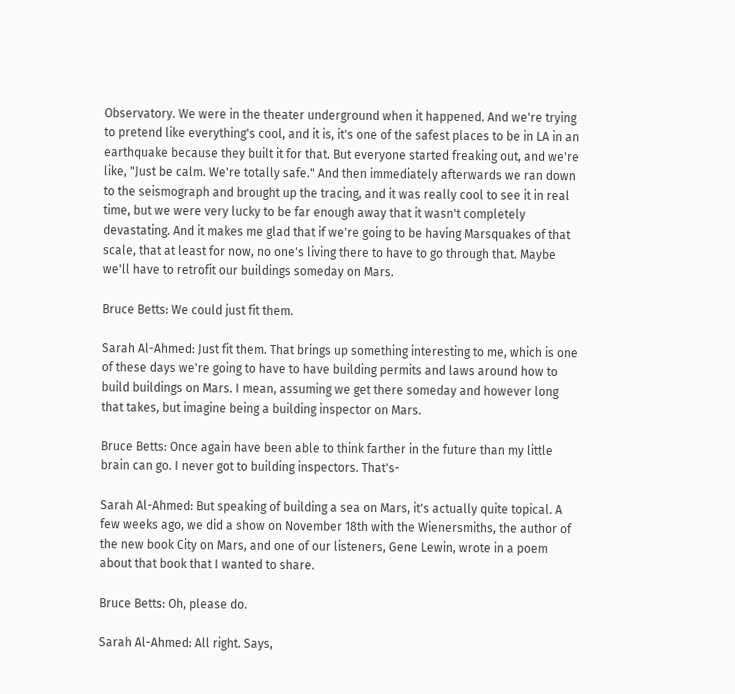Observatory. We were in the theater underground when it happened. And we're trying to pretend like everything's cool, and it is, it's one of the safest places to be in LA in an earthquake because they built it for that. But everyone started freaking out, and we're like, "Just be calm. We're totally safe." And then immediately afterwards we ran down to the seismograph and brought up the tracing, and it was really cool to see it in real time, but we were very lucky to be far enough away that it wasn't completely devastating. And it makes me glad that if we're going to be having Marsquakes of that scale, that at least for now, no one's living there to have to go through that. Maybe we'll have to retrofit our buildings someday on Mars.

Bruce Betts: We could just fit them.

Sarah Al-Ahmed: Just fit them. That brings up something interesting to me, which is one of these days we're going to have to have building permits and laws around how to build buildings on Mars. I mean, assuming we get there someday and however long that takes, but imagine being a building inspector on Mars.

Bruce Betts: Once again have been able to think farther in the future than my little brain can go. I never got to building inspectors. That's-

Sarah Al-Ahmed: But speaking of building a sea on Mars, it's actually quite topical. A few weeks ago, we did a show on November 18th with the Wienersmiths, the author of the new book City on Mars, and one of our listeners, Gene Lewin, wrote in a poem about that book that I wanted to share.

Bruce Betts: Oh, please do.

Sarah Al-Ahmed: All right. Says,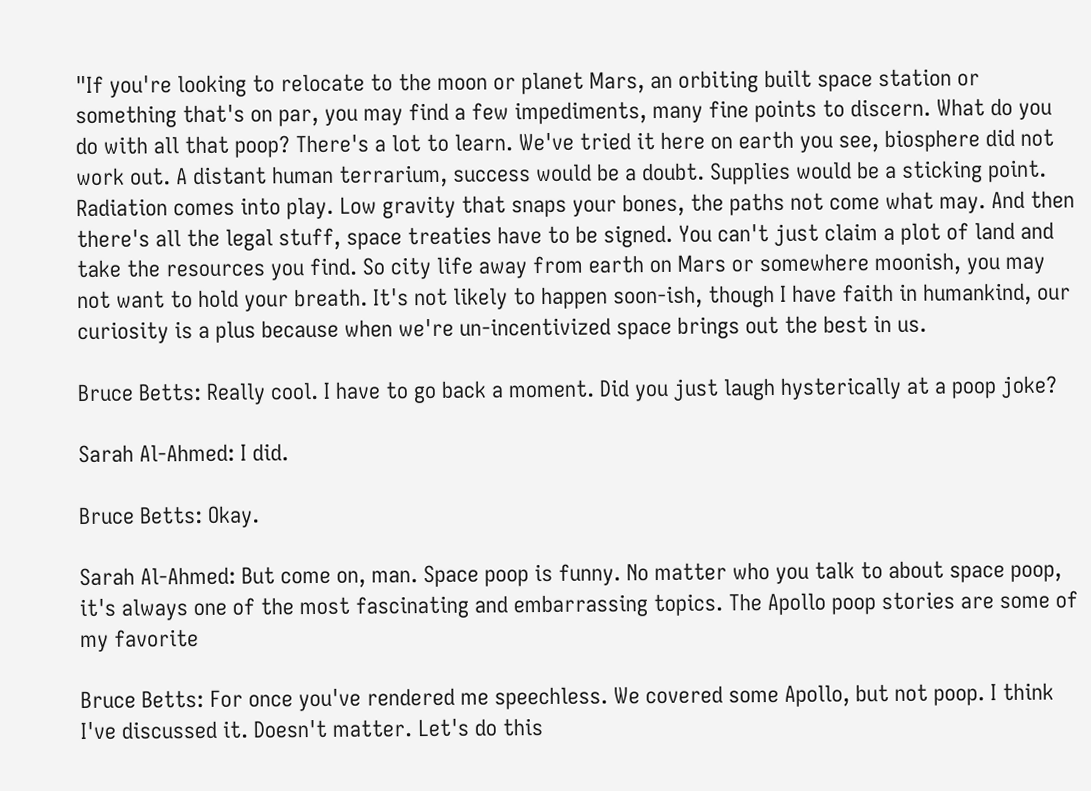"If you're looking to relocate to the moon or planet Mars, an orbiting built space station or something that's on par, you may find a few impediments, many fine points to discern. What do you do with all that poop? There's a lot to learn. We've tried it here on earth you see, biosphere did not work out. A distant human terrarium, success would be a doubt. Supplies would be a sticking point. Radiation comes into play. Low gravity that snaps your bones, the paths not come what may. And then there's all the legal stuff, space treaties have to be signed. You can't just claim a plot of land and take the resources you find. So city life away from earth on Mars or somewhere moonish, you may not want to hold your breath. It's not likely to happen soon-ish, though I have faith in humankind, our curiosity is a plus because when we're un-incentivized space brings out the best in us.

Bruce Betts: Really cool. I have to go back a moment. Did you just laugh hysterically at a poop joke?

Sarah Al-Ahmed: I did.

Bruce Betts: Okay.

Sarah Al-Ahmed: But come on, man. Space poop is funny. No matter who you talk to about space poop, it's always one of the most fascinating and embarrassing topics. The Apollo poop stories are some of my favorite

Bruce Betts: For once you've rendered me speechless. We covered some Apollo, but not poop. I think I've discussed it. Doesn't matter. Let's do this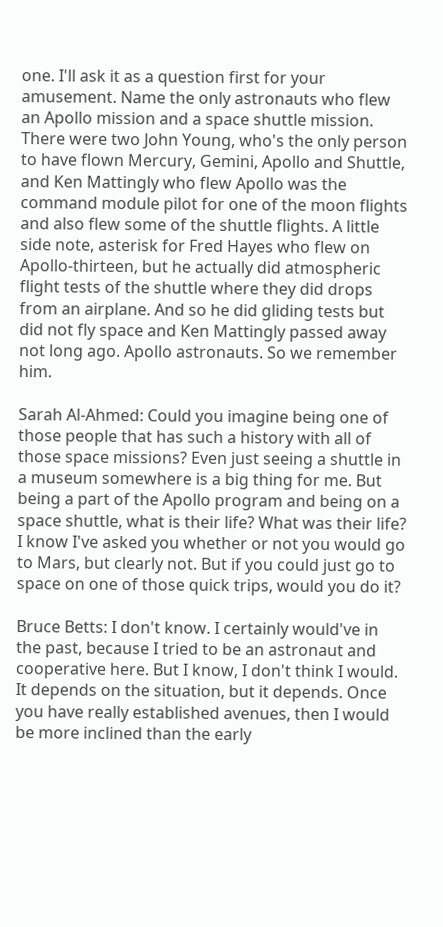one. I'll ask it as a question first for your amusement. Name the only astronauts who flew an Apollo mission and a space shuttle mission. There were two John Young, who's the only person to have flown Mercury, Gemini, Apollo and Shuttle, and Ken Mattingly who flew Apollo was the command module pilot for one of the moon flights and also flew some of the shuttle flights. A little side note, asterisk for Fred Hayes who flew on Apollo-thirteen, but he actually did atmospheric flight tests of the shuttle where they did drops from an airplane. And so he did gliding tests but did not fly space and Ken Mattingly passed away not long ago. Apollo astronauts. So we remember him.

Sarah Al-Ahmed: Could you imagine being one of those people that has such a history with all of those space missions? Even just seeing a shuttle in a museum somewhere is a big thing for me. But being a part of the Apollo program and being on a space shuttle, what is their life? What was their life? I know I've asked you whether or not you would go to Mars, but clearly not. But if you could just go to space on one of those quick trips, would you do it?

Bruce Betts: I don't know. I certainly would've in the past, because I tried to be an astronaut and cooperative here. But I know, I don't think I would. It depends on the situation, but it depends. Once you have really established avenues, then I would be more inclined than the early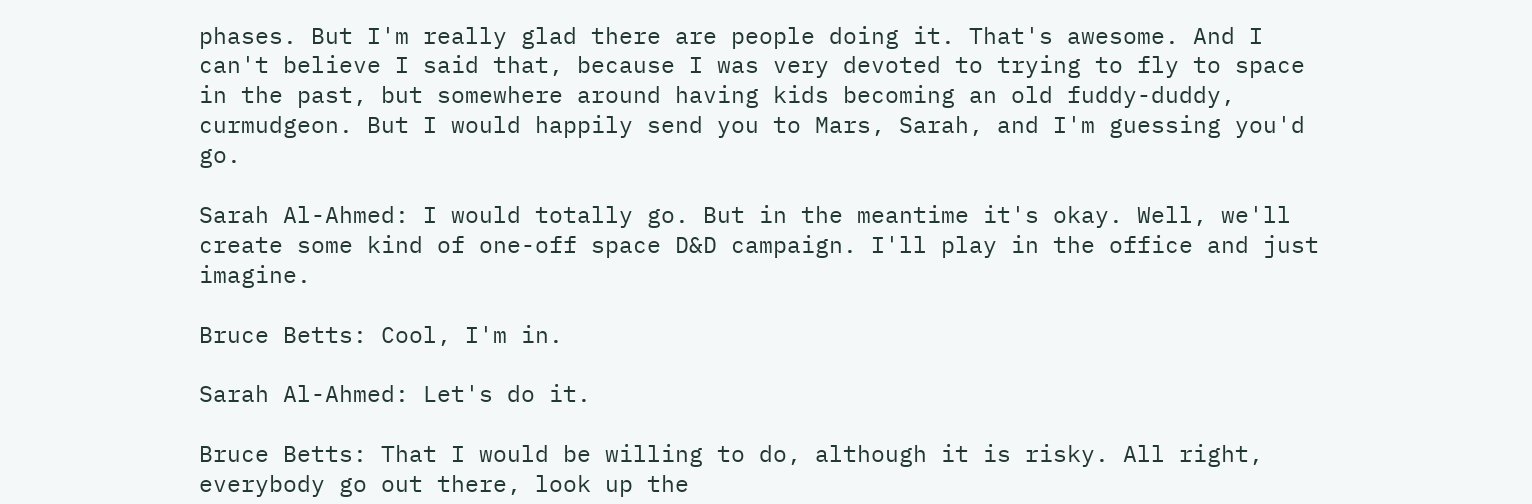phases. But I'm really glad there are people doing it. That's awesome. And I can't believe I said that, because I was very devoted to trying to fly to space in the past, but somewhere around having kids becoming an old fuddy-duddy, curmudgeon. But I would happily send you to Mars, Sarah, and I'm guessing you'd go.

Sarah Al-Ahmed: I would totally go. But in the meantime it's okay. Well, we'll create some kind of one-off space D&D campaign. I'll play in the office and just imagine.

Bruce Betts: Cool, I'm in.

Sarah Al-Ahmed: Let's do it.

Bruce Betts: That I would be willing to do, although it is risky. All right, everybody go out there, look up the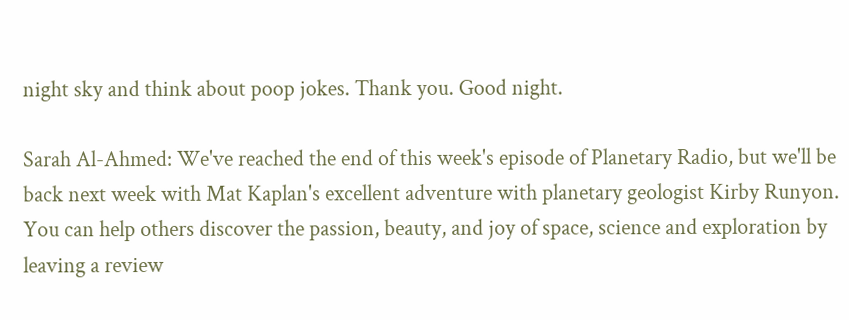night sky and think about poop jokes. Thank you. Good night.

Sarah Al-Ahmed: We've reached the end of this week's episode of Planetary Radio, but we'll be back next week with Mat Kaplan's excellent adventure with planetary geologist Kirby Runyon. You can help others discover the passion, beauty, and joy of space, science and exploration by leaving a review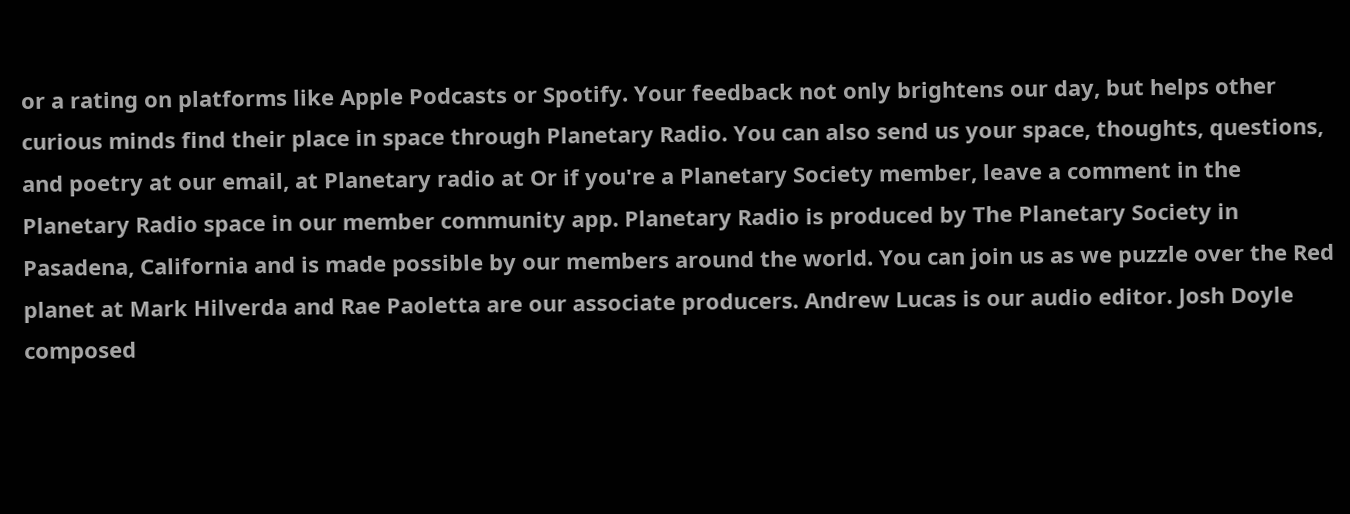or a rating on platforms like Apple Podcasts or Spotify. Your feedback not only brightens our day, but helps other curious minds find their place in space through Planetary Radio. You can also send us your space, thoughts, questions, and poetry at our email, at Planetary radio at Or if you're a Planetary Society member, leave a comment in the Planetary Radio space in our member community app. Planetary Radio is produced by The Planetary Society in Pasadena, California and is made possible by our members around the world. You can join us as we puzzle over the Red planet at Mark Hilverda and Rae Paoletta are our associate producers. Andrew Lucas is our audio editor. Josh Doyle composed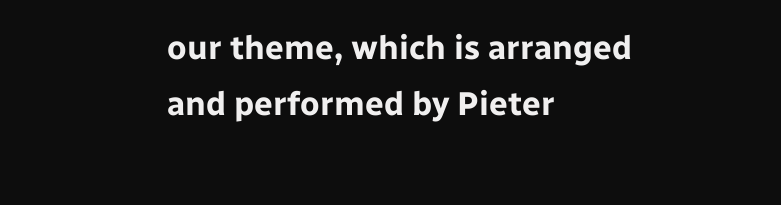our theme, which is arranged and performed by Pieter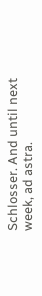Schlosser. And until next week, ad astra.